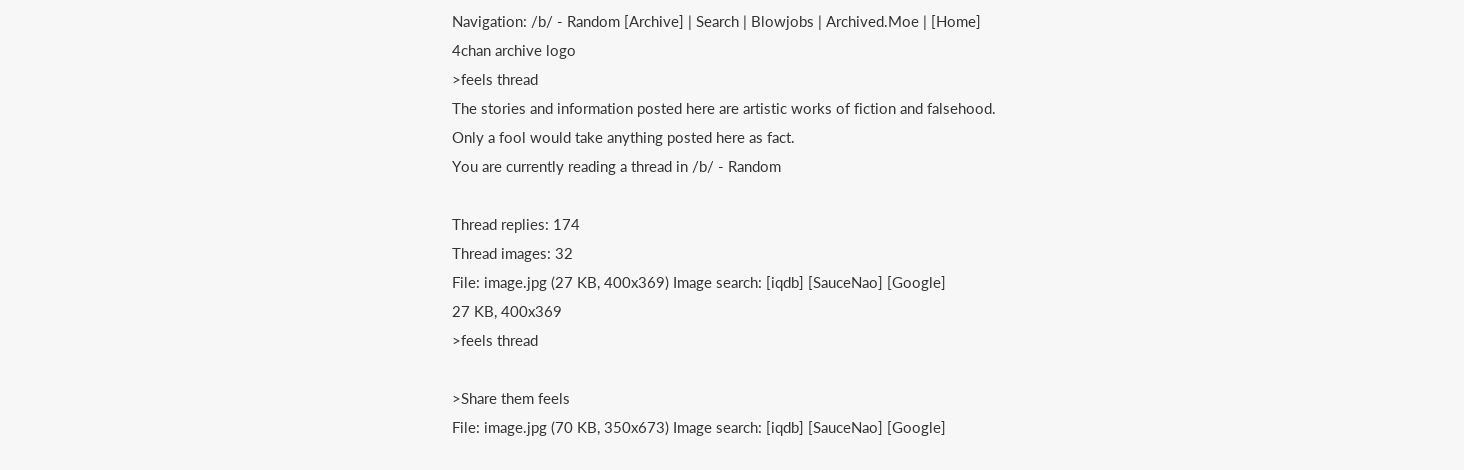Navigation: /b/ - Random [Archive] | Search | Blowjobs | Archived.Moe | [Home]
4chan archive logo
>feels thread
The stories and information posted here are artistic works of fiction and falsehood.
Only a fool would take anything posted here as fact.
You are currently reading a thread in /b/ - Random

Thread replies: 174
Thread images: 32
File: image.jpg (27 KB, 400x369) Image search: [iqdb] [SauceNao] [Google]
27 KB, 400x369
>feels thread

>Share them feels
File: image.jpg (70 KB, 350x673) Image search: [iqdb] [SauceNao] [Google]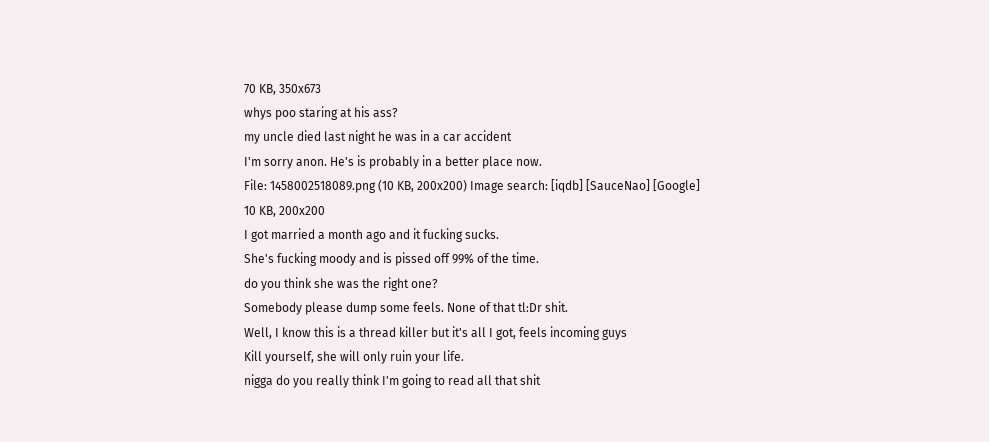70 KB, 350x673
whys poo staring at his ass?
my uncle died last night he was in a car accident
I'm sorry anon. He's is probably in a better place now.
File: 1458002518089.png (10 KB, 200x200) Image search: [iqdb] [SauceNao] [Google]
10 KB, 200x200
I got married a month ago and it fucking sucks.
She's fucking moody and is pissed off 99% of the time.
do you think she was the right one?
Somebody please dump some feels. None of that tl:Dr shit.
Well, I know this is a thread killer but it's all I got, feels incoming guys
Kill yourself, she will only ruin your life.
nigga do you really think I'm going to read all that shit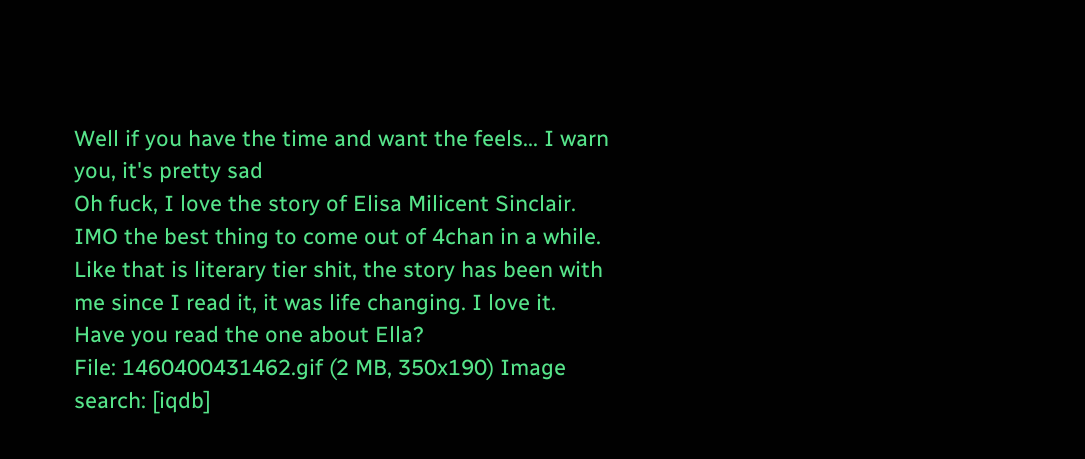Well if you have the time and want the feels... I warn you, it's pretty sad
Oh fuck, I love the story of Elisa Milicent Sinclair.
IMO the best thing to come out of 4chan in a while.
Like that is literary tier shit, the story has been with me since I read it, it was life changing. I love it.
Have you read the one about Ella?
File: 1460400431462.gif (2 MB, 350x190) Image search: [iqdb]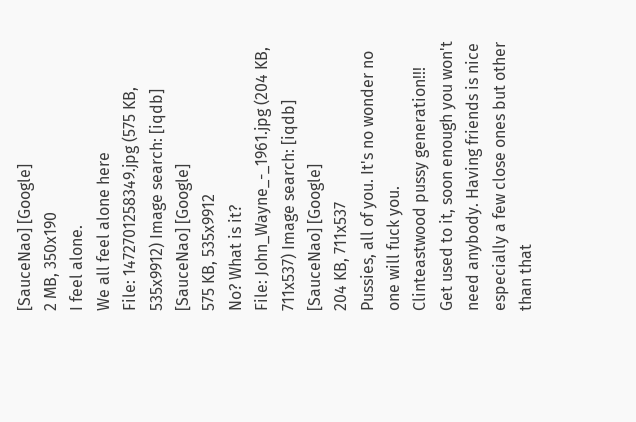[SauceNao] [Google]
2 MB, 350x190
I feel alone.
We all feel alone here
File: 1472701258349.jpg (575 KB, 535x9912) Image search: [iqdb] [SauceNao] [Google]
575 KB, 535x9912
No? What is it?
File: John_Wayne_-_1961.jpg (204 KB, 711x537) Image search: [iqdb] [SauceNao] [Google]
204 KB, 711x537
Pussies, all of you. It's no wonder no one will fuck you.
Clinteastwood pussy generation!!!
Get used to it, soon enough you won't need anybody. Having friends is nice especially a few close ones but other than that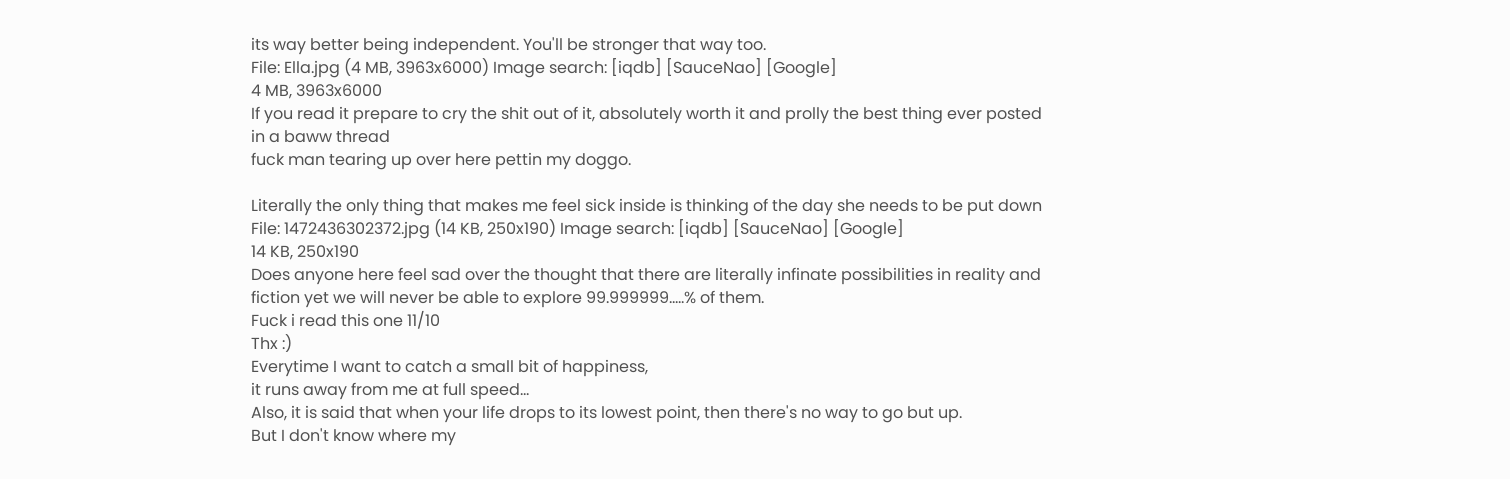its way better being independent. You'll be stronger that way too.
File: Ella.jpg (4 MB, 3963x6000) Image search: [iqdb] [SauceNao] [Google]
4 MB, 3963x6000
If you read it prepare to cry the shit out of it, absolutely worth it and prolly the best thing ever posted in a baww thread
fuck man tearing up over here pettin my doggo.

Literally the only thing that makes me feel sick inside is thinking of the day she needs to be put down
File: 1472436302372.jpg (14 KB, 250x190) Image search: [iqdb] [SauceNao] [Google]
14 KB, 250x190
Does anyone here feel sad over the thought that there are literally infinate possibilities in reality and fiction yet we will never be able to explore 99.999999.....% of them.
Fuck i read this one 11/10
Thx :)
Everytime I want to catch a small bit of happiness,
it runs away from me at full speed...
Also, it is said that when your life drops to its lowest point, then there's no way to go but up.
But I don't know where my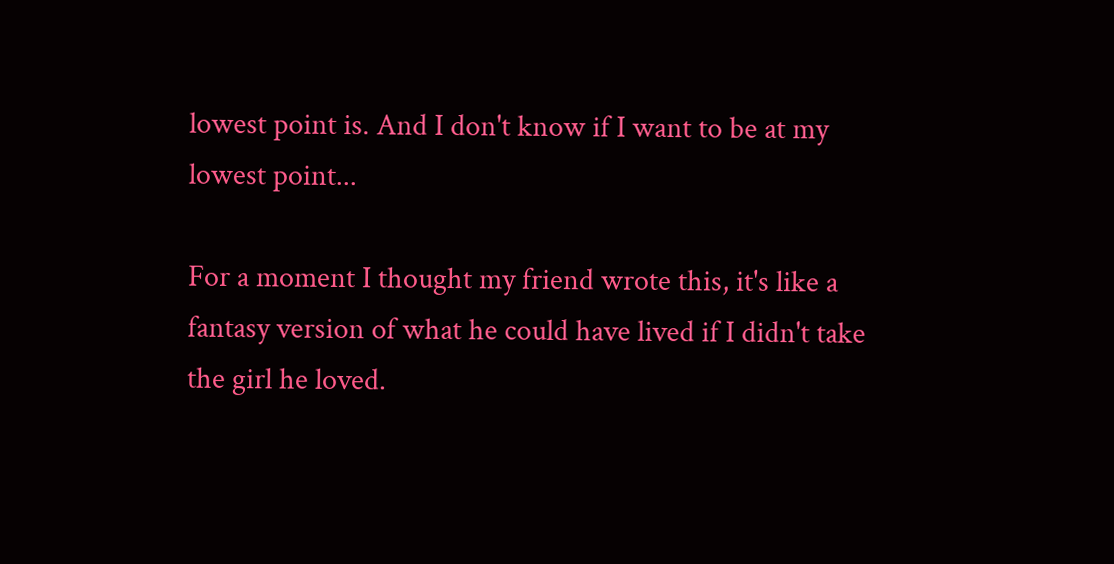lowest point is. And I don't know if I want to be at my lowest point...

For a moment I thought my friend wrote this, it's like a fantasy version of what he could have lived if I didn't take the girl he loved.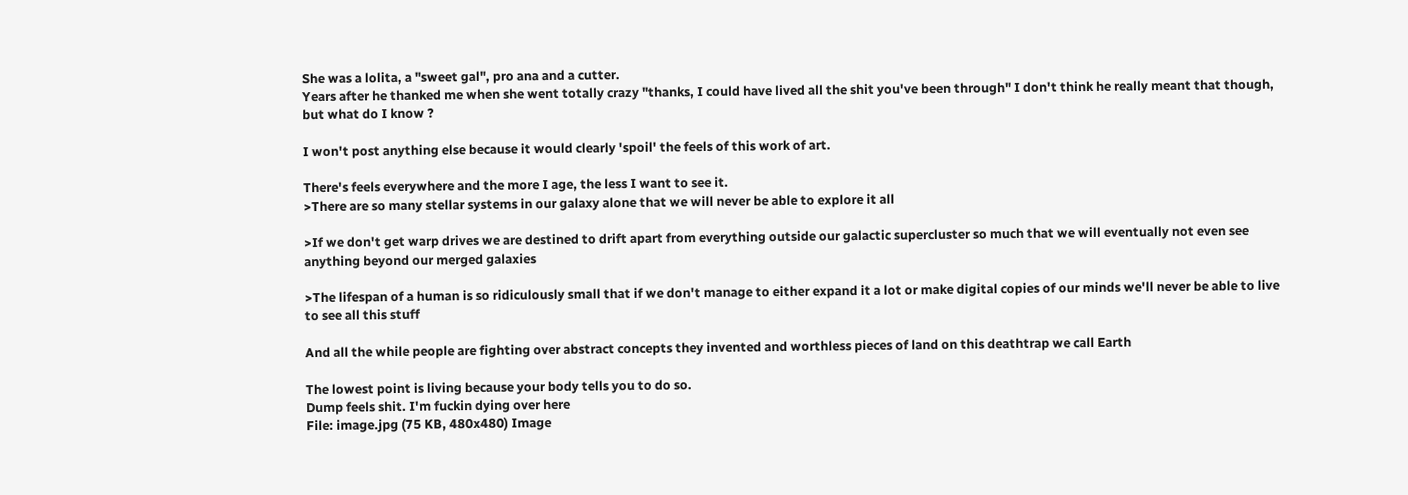She was a lolita, a "sweet gal", pro ana and a cutter.
Years after he thanked me when she went totally crazy "thanks, I could have lived all the shit you've been through" I don't think he really meant that though, but what do I know ?

I won't post anything else because it would clearly 'spoil' the feels of this work of art.

There's feels everywhere and the more I age, the less I want to see it.
>There are so many stellar systems in our galaxy alone that we will never be able to explore it all

>If we don't get warp drives we are destined to drift apart from everything outside our galactic supercluster so much that we will eventually not even see anything beyond our merged galaxies

>The lifespan of a human is so ridiculously small that if we don't manage to either expand it a lot or make digital copies of our minds we'll never be able to live to see all this stuff

And all the while people are fighting over abstract concepts they invented and worthless pieces of land on this deathtrap we call Earth

The lowest point is living because your body tells you to do so.
Dump feels shit. I'm fuckin dying over here
File: image.jpg (75 KB, 480x480) Image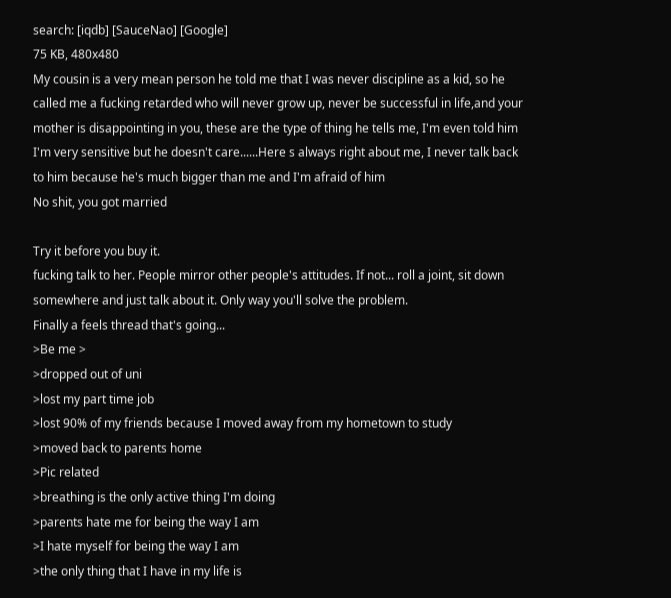search: [iqdb] [SauceNao] [Google]
75 KB, 480x480
My cousin is a very mean person he told me that I was never discipline as a kid, so he called me a fucking retarded who will never grow up, never be successful in life,and your mother is disappointing in you, these are the type of thing he tells me, I'm even told him I'm very sensitive but he doesn't care......Here s always right about me, I never talk back to him because he's much bigger than me and I'm afraid of him
No shit, you got married

Try it before you buy it.
fucking talk to her. People mirror other people's attitudes. If not... roll a joint, sit down somewhere and just talk about it. Only way you'll solve the problem.
Finally a feels thread that's going...
>Be me >
>dropped out of uni
>lost my part time job
>lost 90% of my friends because I moved away from my hometown to study
>moved back to parents home
>Pic related
>breathing is the only active thing I'm doing
>parents hate me for being the way I am
>I hate myself for being the way I am
>the only thing that I have in my life is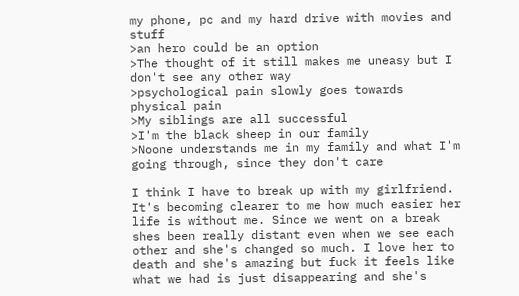my phone, pc and my hard drive with movies and stuff
>an hero could be an option
>The thought of it still makes me uneasy but I don't see any other way
>psychological pain slowly goes towards physical pain
>My siblings are all successful
>I'm the black sheep in our family
>Noone understands me in my family and what I'm going through, since they don't care

I think I have to break up with my girlfriend. It's becoming clearer to me how much easier her life is without me. Since we went on a break shes been really distant even when we see each other and she's changed so much. I love her to death and she's amazing but fuck it feels like what we had is just disappearing and she's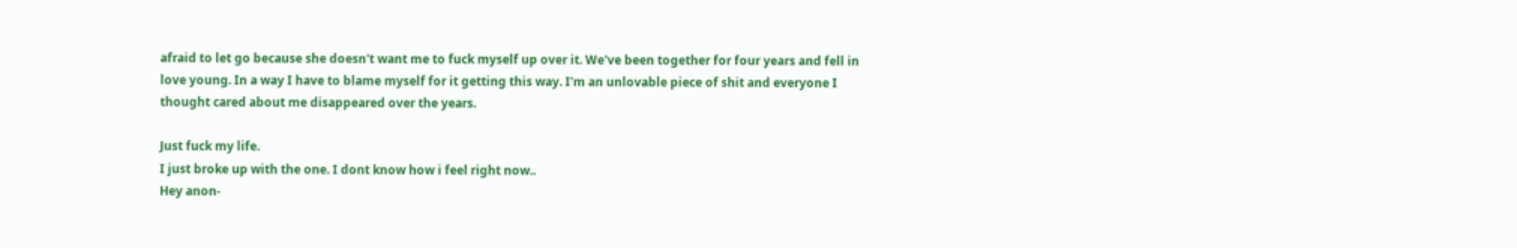afraid to let go because she doesn't want me to fuck myself up over it. We've been together for four years and fell in love young. In a way I have to blame myself for it getting this way. I'm an unlovable piece of shit and everyone I thought cared about me disappeared over the years.

Just fuck my life.
I just broke up with the one. I dont know how i feel right now..
Hey anon-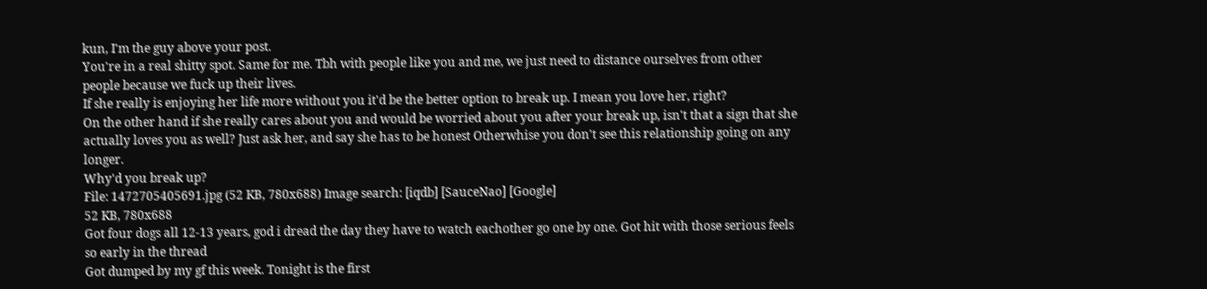kun, I'm the guy above your post.
You're in a real shitty spot. Same for me. Tbh with people like you and me, we just need to distance ourselves from other people because we fuck up their lives.
If she really is enjoying her life more without you it'd be the better option to break up. I mean you love her, right?
On the other hand if she really cares about you and would be worried about you after your break up, isn't that a sign that she actually loves you as well? Just ask her, and say she has to be honest Otherwhise you don't see this relationship going on any longer.
Why'd you break up?
File: 1472705405691.jpg (52 KB, 780x688) Image search: [iqdb] [SauceNao] [Google]
52 KB, 780x688
Got four dogs all 12-13 years, god i dread the day they have to watch eachother go one by one. Got hit with those serious feels so early in the thread
Got dumped by my gf this week. Tonight is the first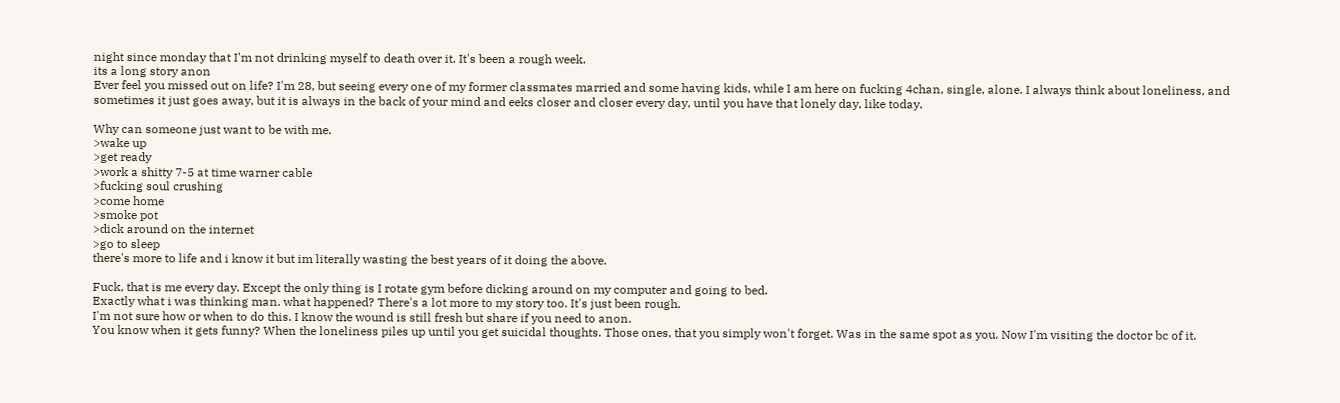night since monday that I'm not drinking myself to death over it. It's been a rough week.
its a long story anon
Ever feel you missed out on life? I'm 28, but seeing every one of my former classmates married and some having kids, while I am here on fucking 4chan, single, alone. I always think about loneliness, and sometimes it just goes away, but it is always in the back of your mind and eeks closer and closer every day, until you have that lonely day, like today.

Why can someone just want to be with me.
>wake up
>get ready
>work a shitty 7-5 at time warner cable
>fucking soul crushing
>come home
>smoke pot
>dick around on the internet
>go to sleep
there's more to life and i know it but im literally wasting the best years of it doing the above.

Fuck, that is me every day. Except the only thing is I rotate gym before dicking around on my computer and going to bed.
Exactly what i was thinking man. what happened? There's a lot more to my story too. It's just been rough.
I'm not sure how or when to do this. I know the wound is still fresh but share if you need to anon.
You know when it gets funny? When the loneliness piles up until you get suicidal thoughts. Those ones, that you simply won't forget. Was in the same spot as you. Now I'm visiting the doctor bc of it.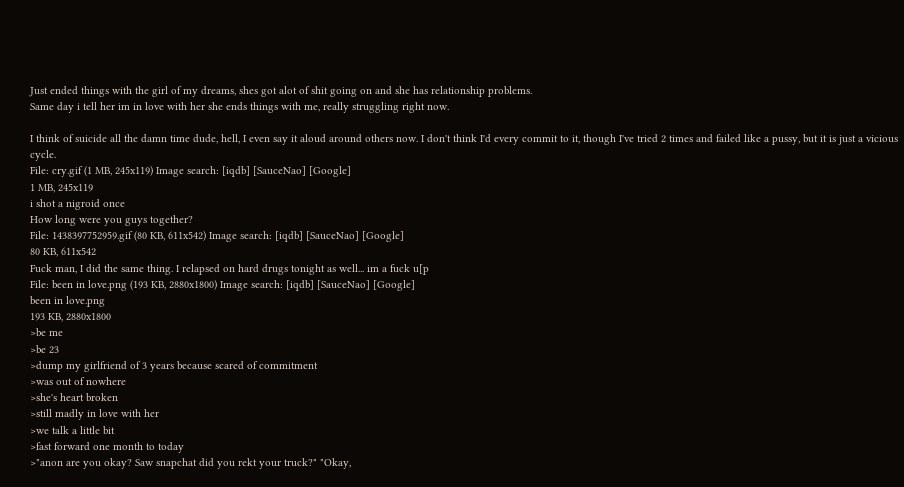Just ended things with the girl of my dreams, shes got alot of shit going on and she has relationship problems.
Same day i tell her im in love with her she ends things with me, really struggling right now.

I think of suicide all the damn time dude, hell, I even say it aloud around others now. I don't think I'd every commit to it, though I've tried 2 times and failed like a pussy, but it is just a vicious cycle.
File: cry.gif (1 MB, 245x119) Image search: [iqdb] [SauceNao] [Google]
1 MB, 245x119
i shot a nigroid once
How long were you guys together?
File: 1438397752959.gif (80 KB, 611x542) Image search: [iqdb] [SauceNao] [Google]
80 KB, 611x542
Fuck man, I did the same thing. I relapsed on hard drugs tonight as well... im a fuck u[p
File: been in love.png (193 KB, 2880x1800) Image search: [iqdb] [SauceNao] [Google]
been in love.png
193 KB, 2880x1800
>be me
>be 23
>dump my girlfriend of 3 years because scared of commitment
>was out of nowhere
>she's heart broken
>still madly in love with her
>we talk a little bit
>fast forward one month to today
>"anon are you okay? Saw snapchat did you rekt your truck?" "Okay,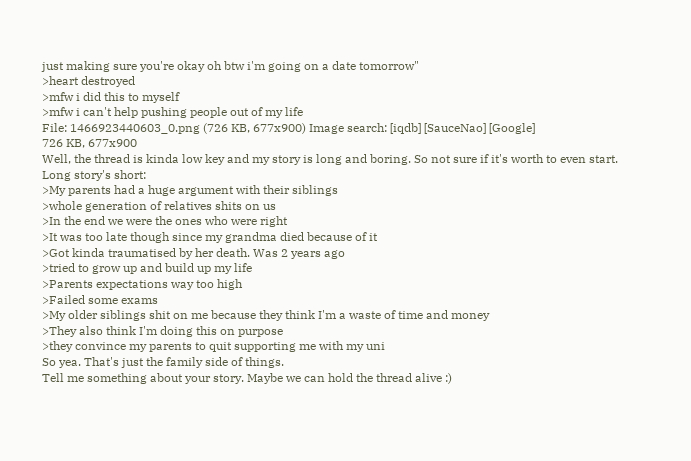just making sure you're okay oh btw i'm going on a date tomorrow"
>heart destroyed
>mfw i did this to myself
>mfw i can't help pushing people out of my life
File: 1466923440603_0.png (726 KB, 677x900) Image search: [iqdb] [SauceNao] [Google]
726 KB, 677x900
Well, the thread is kinda low key and my story is long and boring. So not sure if it's worth to even start.
Long story's short:
>My parents had a huge argument with their siblings
>whole generation of relatives shits on us
>In the end we were the ones who were right
>It was too late though since my grandma died because of it
>Got kinda traumatised by her death. Was 2 years ago
>tried to grow up and build up my life
>Parents expectations way too high
>Failed some exams
>My older siblings shit on me because they think I'm a waste of time and money
>They also think I'm doing this on purpose
>they convince my parents to quit supporting me with my uni
So yea. That's just the family side of things.
Tell me something about your story. Maybe we can hold the thread alive :)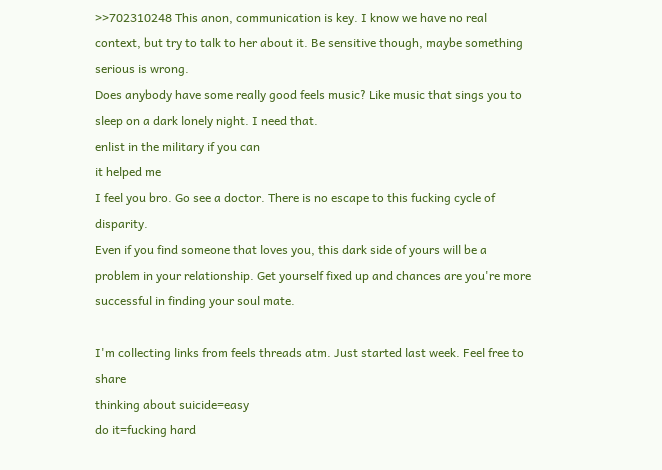>>702310248 This anon, communication is key. I know we have no real context, but try to talk to her about it. Be sensitive though, maybe something serious is wrong.
Does anybody have some really good feels music? Like music that sings you to sleep on a dark lonely night. I need that.
enlist in the military if you can
it helped me
I feel you bro. Go see a doctor. There is no escape to this fucking cycle of disparity.
Even if you find someone that loves you, this dark side of yours will be a problem in your relationship. Get yourself fixed up and chances are you're more successful in finding your soul mate.

I'm collecting links from feels threads atm. Just started last week. Feel free to share
thinking about suicide=easy
do it=fucking hard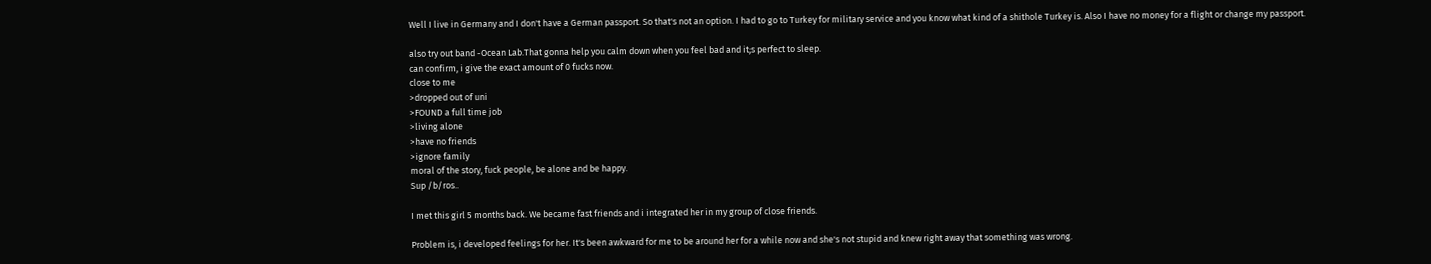Well I live in Germany and I don't have a German passport. So that's not an option. I had to go to Turkey for military service and you know what kind of a shithole Turkey is. Also I have no money for a flight or change my passport.

also try out band -Ocean Lab.That gonna help you calm down when you feel bad and it;s perfect to sleep.
can confirm, i give the exact amount of 0 fucks now.
close to me
>dropped out of uni
>FOUND a full time job
>living alone
>have no friends
>ignore family
moral of the story, fuck people, be alone and be happy.
Sup /b/ros..

I met this girl 5 months back. We became fast friends and i integrated her in my group of close friends.

Problem is, i developed feelings for her. It's been awkward for me to be around her for a while now and she's not stupid and knew right away that something was wrong.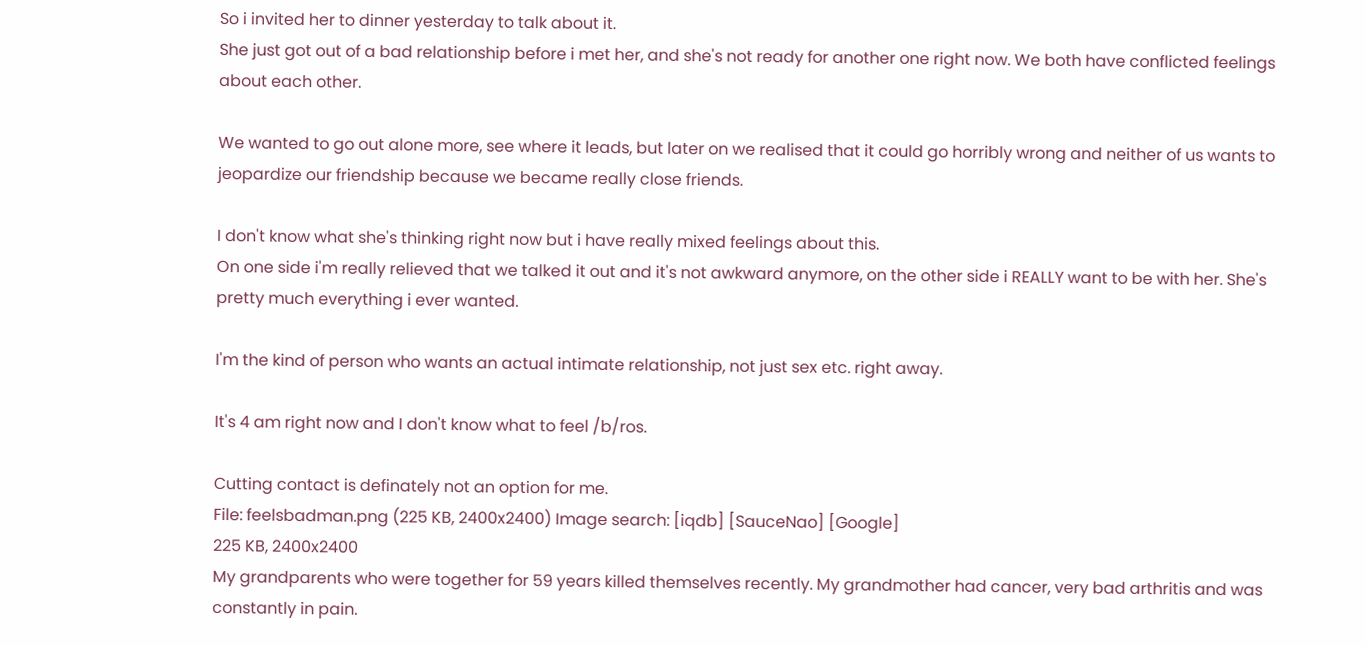So i invited her to dinner yesterday to talk about it.
She just got out of a bad relationship before i met her, and she's not ready for another one right now. We both have conflicted feelings about each other.

We wanted to go out alone more, see where it leads, but later on we realised that it could go horribly wrong and neither of us wants to jeopardize our friendship because we became really close friends.

I don't know what she's thinking right now but i have really mixed feelings about this.
On one side i'm really relieved that we talked it out and it's not awkward anymore, on the other side i REALLY want to be with her. She's pretty much everything i ever wanted.

I'm the kind of person who wants an actual intimate relationship, not just sex etc. right away.

It's 4 am right now and I don't know what to feel /b/ros.

Cutting contact is definately not an option for me.
File: feelsbadman.png (225 KB, 2400x2400) Image search: [iqdb] [SauceNao] [Google]
225 KB, 2400x2400
My grandparents who were together for 59 years killed themselves recently. My grandmother had cancer, very bad arthritis and was constantly in pain.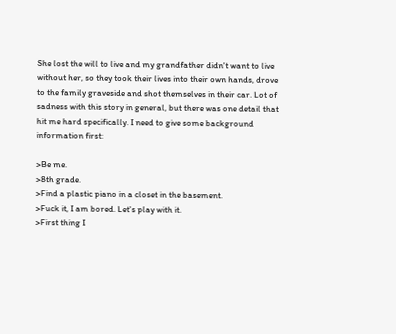She lost the will to live and my grandfather didn't want to live without her, so they took their lives into their own hands, drove to the family graveside and shot themselves in their car. Lot of sadness with this story in general, but there was one detail that hit me hard specifically. I need to give some background information first:

>Be me.
>8th grade.
>Find a plastic piano in a closet in the basement.
>Fuck it, I am bored. Let's play with it.
>First thing I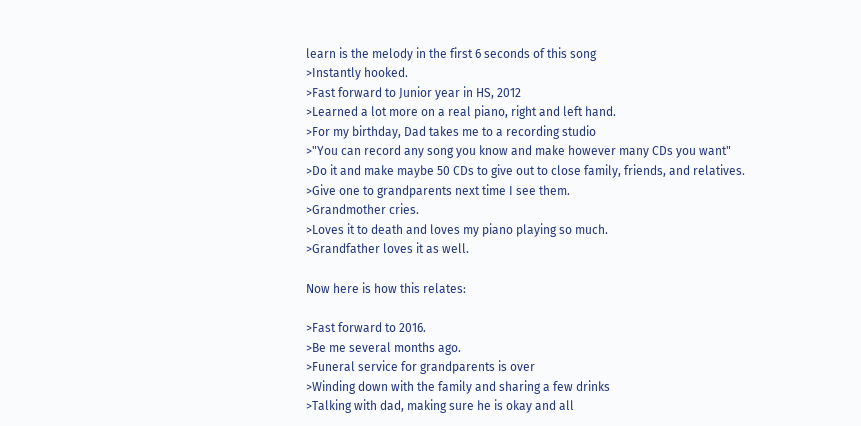learn is the melody in the first 6 seconds of this song
>Instantly hooked.
>Fast forward to Junior year in HS, 2012
>Learned a lot more on a real piano, right and left hand.
>For my birthday, Dad takes me to a recording studio
>"You can record any song you know and make however many CDs you want"
>Do it and make maybe 50 CDs to give out to close family, friends, and relatives.
>Give one to grandparents next time I see them.
>Grandmother cries.
>Loves it to death and loves my piano playing so much.
>Grandfather loves it as well.

Now here is how this relates:

>Fast forward to 2016.
>Be me several months ago.
>Funeral service for grandparents is over
>Winding down with the family and sharing a few drinks
>Talking with dad, making sure he is okay and all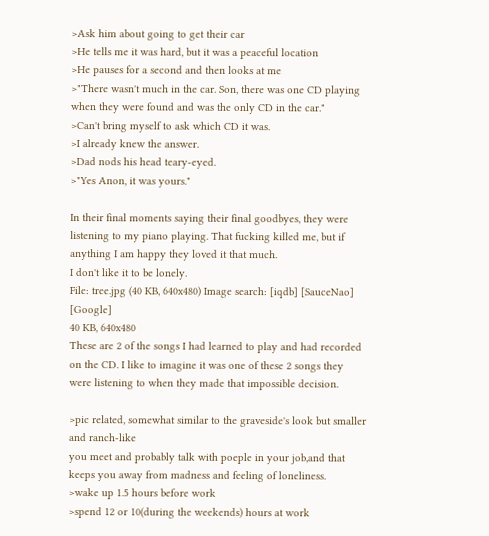>Ask him about going to get their car
>He tells me it was hard, but it was a peaceful location
>He pauses for a second and then looks at me
>"There wasn't much in the car. Son, there was one CD playing when they were found and was the only CD in the car."
>Can't bring myself to ask which CD it was.
>I already knew the answer.
>Dad nods his head teary-eyed.
>"Yes Anon, it was yours."

In their final moments saying their final goodbyes, they were listening to my piano playing. That fucking killed me, but if anything I am happy they loved it that much.
I don't like it to be lonely.
File: tree.jpg (40 KB, 640x480) Image search: [iqdb] [SauceNao] [Google]
40 KB, 640x480
These are 2 of the songs I had learned to play and had recorded on the CD. I like to imagine it was one of these 2 songs they were listening to when they made that impossible decision.

>pic related, somewhat similar to the graveside's look but smaller and ranch-like
you meet and probably talk with poeple in your job,and that keeps you away from madness and feeling of loneliness.
>wake up 1.5 hours before work
>spend 12 or 10(during the weekends) hours at work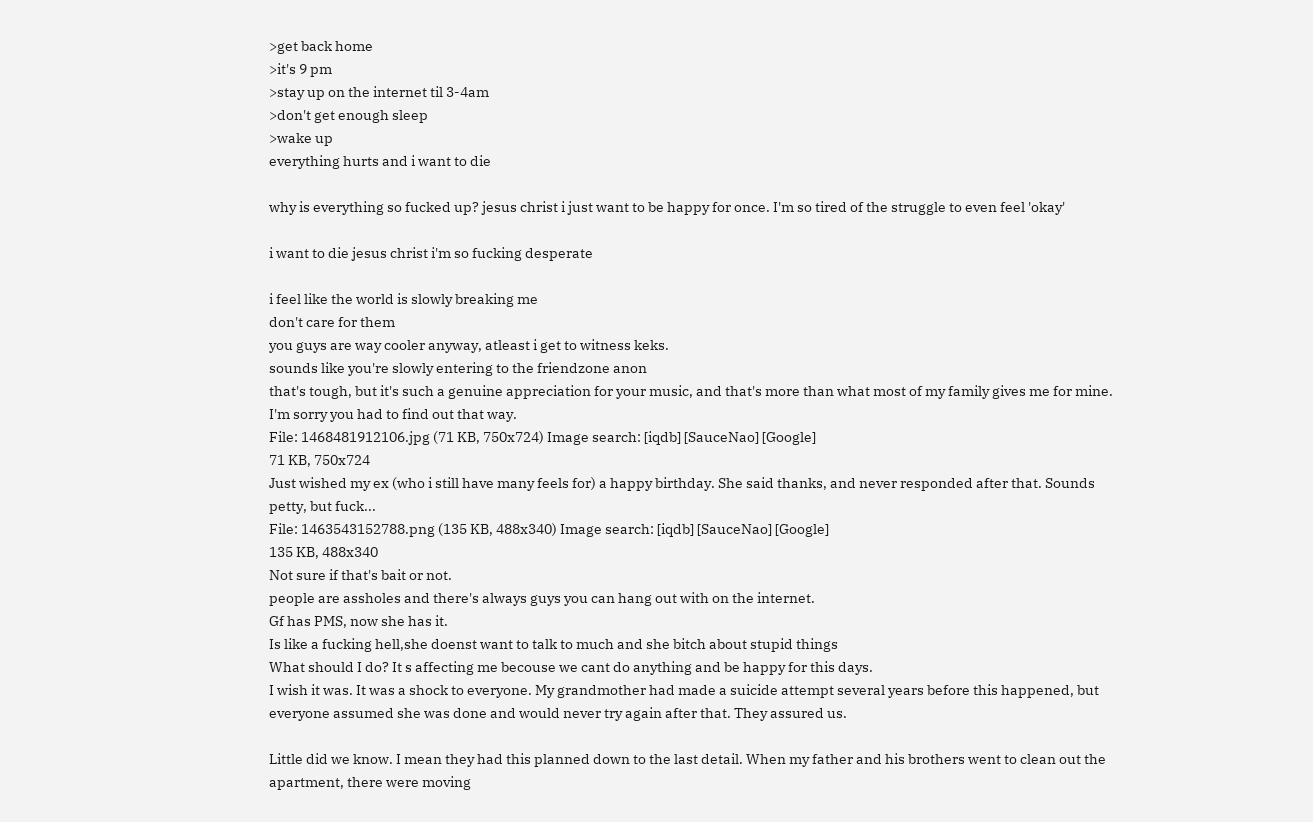>get back home
>it's 9 pm
>stay up on the internet til 3-4am
>don't get enough sleep
>wake up
everything hurts and i want to die

why is everything so fucked up? jesus christ i just want to be happy for once. I'm so tired of the struggle to even feel 'okay'

i want to die jesus christ i'm so fucking desperate

i feel like the world is slowly breaking me
don't care for them
you guys are way cooler anyway, atleast i get to witness keks.
sounds like you're slowly entering to the friendzone anon
that's tough, but it's such a genuine appreciation for your music, and that's more than what most of my family gives me for mine. I'm sorry you had to find out that way.
File: 1468481912106.jpg (71 KB, 750x724) Image search: [iqdb] [SauceNao] [Google]
71 KB, 750x724
Just wished my ex (who i still have many feels for) a happy birthday. She said thanks, and never responded after that. Sounds petty, but fuck...
File: 1463543152788.png (135 KB, 488x340) Image search: [iqdb] [SauceNao] [Google]
135 KB, 488x340
Not sure if that's bait or not.
people are assholes and there's always guys you can hang out with on the internet.
Gf has PMS, now she has it.
Is like a fucking hell,she doenst want to talk to much and she bitch about stupid things
What should I do? It s affecting me becouse we cant do anything and be happy for this days.
I wish it was. It was a shock to everyone. My grandmother had made a suicide attempt several years before this happened, but everyone assumed she was done and would never try again after that. They assured us.

Little did we know. I mean they had this planned down to the last detail. When my father and his brothers went to clean out the apartment, there were moving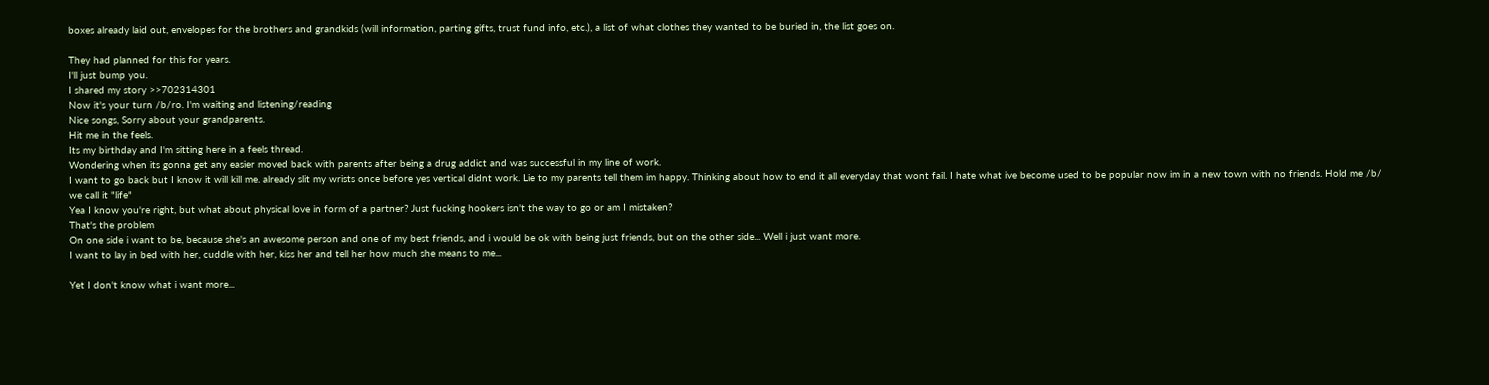boxes already laid out, envelopes for the brothers and grandkids (will information, parting gifts, trust fund info, etc.), a list of what clothes they wanted to be buried in, the list goes on.

They had planned for this for years.
I'll just bump you.
I shared my story >>702314301
Now it's your turn /b/ro. I'm waiting and listening/reading
Nice songs, Sorry about your grandparents.
Hit me in the feels.
Its my birthday and I'm sitting here in a feels thread.
Wondering when its gonna get any easier moved back with parents after being a drug addict and was successful in my line of work.
I want to go back but I know it will kill me. already slit my wrists once before yes vertical didnt work. Lie to my parents tell them im happy. Thinking about how to end it all everyday that wont fail. I hate what ive become used to be popular now im in a new town with no friends. Hold me /b/
we call it "life"
Yea I know you're right, but what about physical love in form of a partner? Just fucking hookers isn't the way to go or am I mistaken?
That's the problem
On one side i want to be, because she's an awesome person and one of my best friends, and i would be ok with being just friends, but on the other side... Well i just want more.
I want to lay in bed with her, cuddle with her, kiss her and tell her how much she means to me...

Yet I don't know what i want more...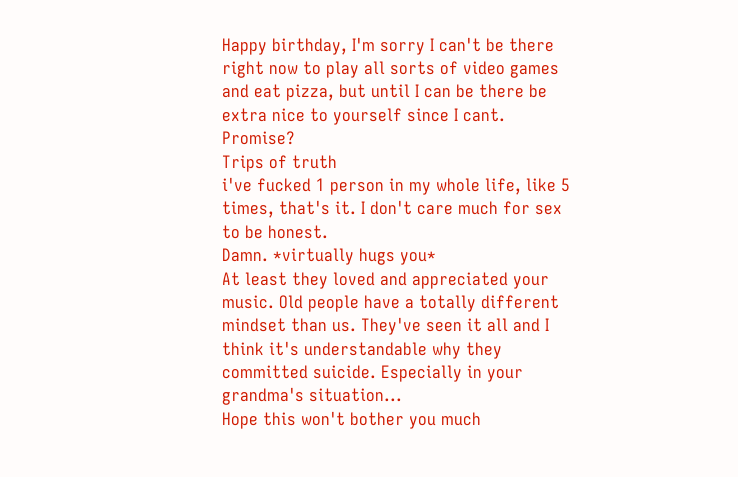Happy birthday, I'm sorry I can't be there right now to play all sorts of video games and eat pizza, but until I can be there be extra nice to yourself since I cant. Promise?
Trips of truth
i've fucked 1 person in my whole life, like 5 times, that's it. I don't care much for sex to be honest.
Damn. *virtually hugs you*
At least they loved and appreciated your music. Old people have a totally different mindset than us. They've seen it all and I think it's understandable why they committed suicide. Especially in your grandma's situation...
Hope this won't bother you much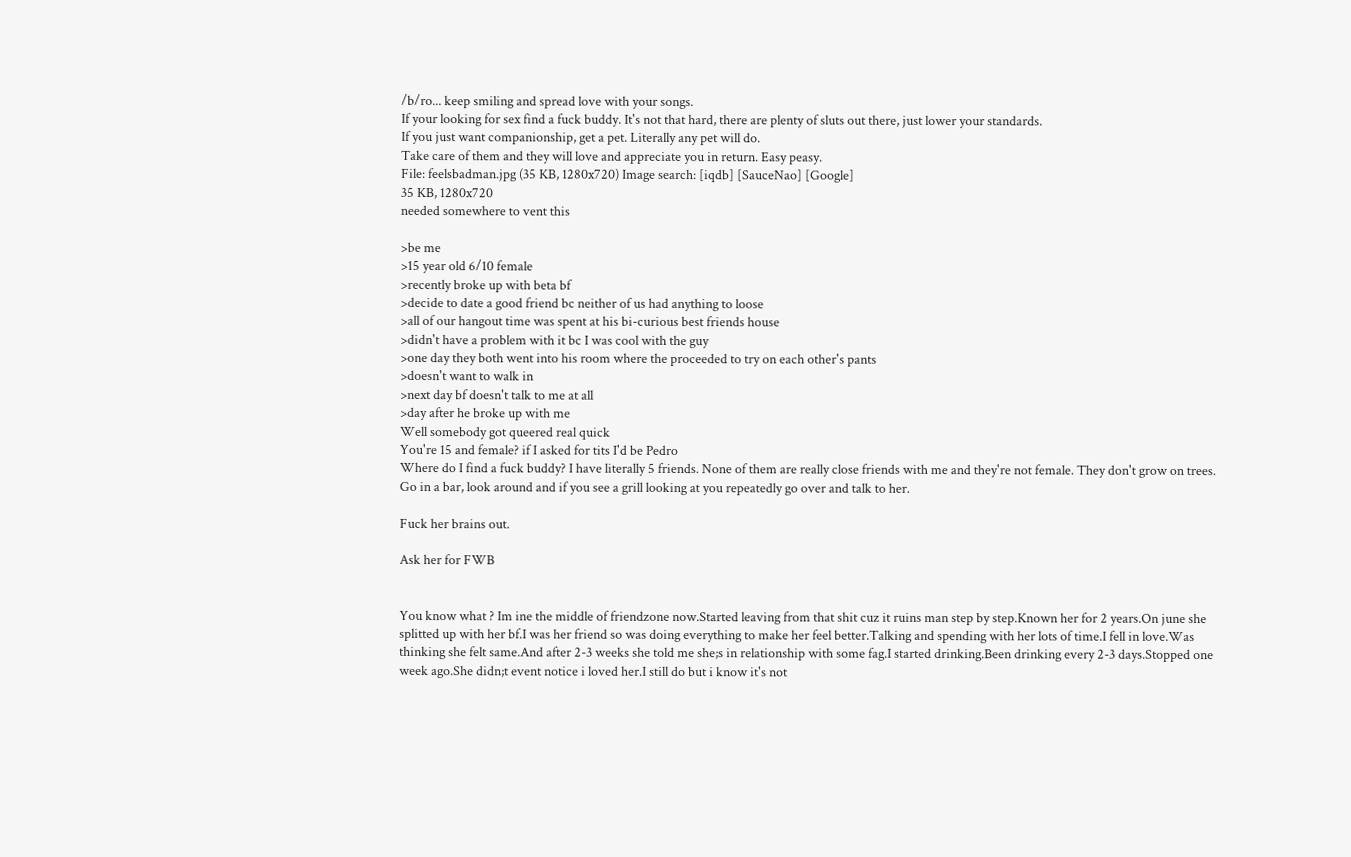/b/ro... keep smiling and spread love with your songs.
If your looking for sex find a fuck buddy. It's not that hard, there are plenty of sluts out there, just lower your standards.
If you just want companionship, get a pet. Literally any pet will do.
Take care of them and they will love and appreciate you in return. Easy peasy.
File: feelsbadman.jpg (35 KB, 1280x720) Image search: [iqdb] [SauceNao] [Google]
35 KB, 1280x720
needed somewhere to vent this

>be me
>15 year old 6/10 female
>recently broke up with beta bf
>decide to date a good friend bc neither of us had anything to loose
>all of our hangout time was spent at his bi-curious best friends house
>didn't have a problem with it bc I was cool with the guy
>one day they both went into his room where the proceeded to try on each other's pants
>doesn't want to walk in
>next day bf doesn't talk to me at all
>day after he broke up with me
Well somebody got queered real quick
You're 15 and female? if I asked for tits I'd be Pedro
Where do I find a fuck buddy? I have literally 5 friends. None of them are really close friends with me and they're not female. They don't grow on trees.
Go in a bar, look around and if you see a grill looking at you repeatedly go over and talk to her.

Fuck her brains out.

Ask her for FWB


You know what ? Im ine the middle of friendzone now.Started leaving from that shit cuz it ruins man step by step.Known her for 2 years.On june she splitted up with her bf.I was her friend so was doing everything to make her feel better.Talking and spending with her lots of time.I fell in love.Was thinking she felt same.And after 2-3 weeks she told me she;s in relationship with some fag.I started drinking.Been drinking every 2-3 days.Stopped one week ago.She didn;t event notice i loved her.I still do but i know it's not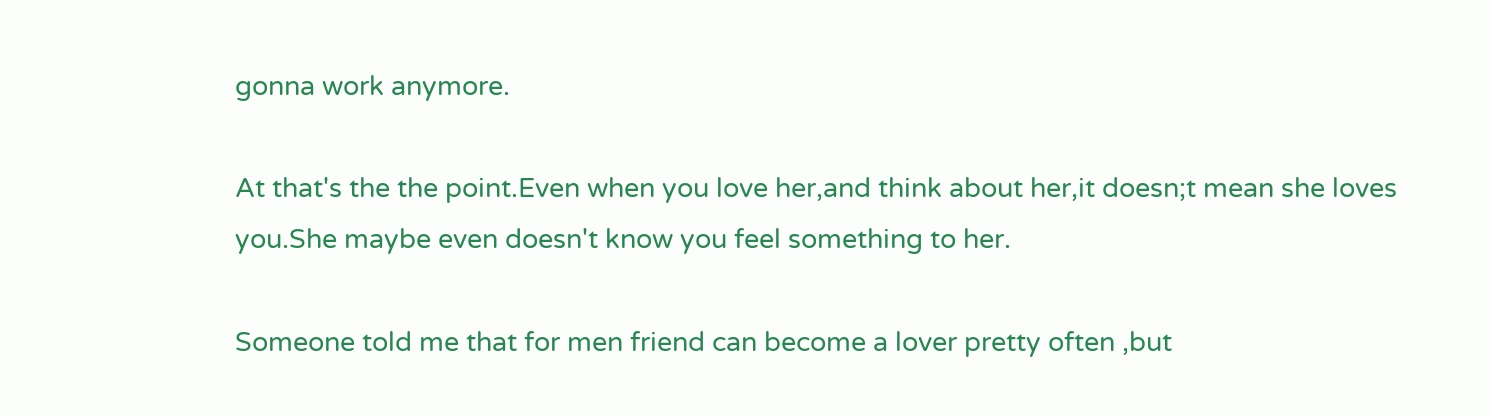gonna work anymore.

At that's the the point.Even when you love her,and think about her,it doesn;t mean she loves you.She maybe even doesn't know you feel something to her.

Someone told me that for men friend can become a lover pretty often ,but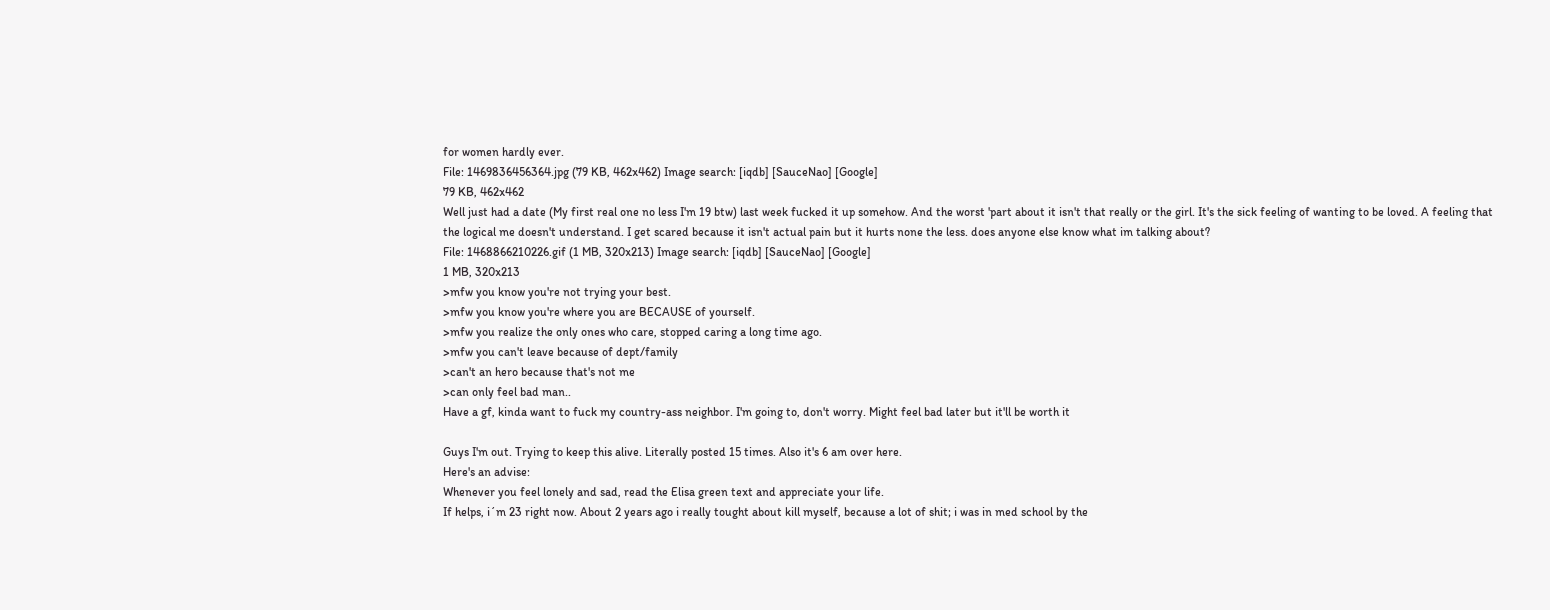for women hardly ever.
File: 1469836456364.jpg (79 KB, 462x462) Image search: [iqdb] [SauceNao] [Google]
79 KB, 462x462
Well just had a date (My first real one no less I'm 19 btw) last week fucked it up somehow. And the worst 'part about it isn't that really or the girl. It's the sick feeling of wanting to be loved. A feeling that the logical me doesn't understand. I get scared because it isn't actual pain but it hurts none the less. does anyone else know what im talking about?
File: 1468866210226.gif (1 MB, 320x213) Image search: [iqdb] [SauceNao] [Google]
1 MB, 320x213
>mfw you know you're not trying your best.
>mfw you know you're where you are BECAUSE of yourself.
>mfw you realize the only ones who care, stopped caring a long time ago.
>mfw you can't leave because of dept/family
>can't an hero because that's not me
>can only feel bad man..
Have a gf, kinda want to fuck my country-ass neighbor. I'm going to, don't worry. Might feel bad later but it'll be worth it

Guys I'm out. Trying to keep this alive. Literally posted 15 times. Also it's 6 am over here.
Here's an advise:
Whenever you feel lonely and sad, read the Elisa green text and appreciate your life.
If helps, i´m 23 right now. About 2 years ago i really tought about kill myself, because a lot of shit; i was in med school by the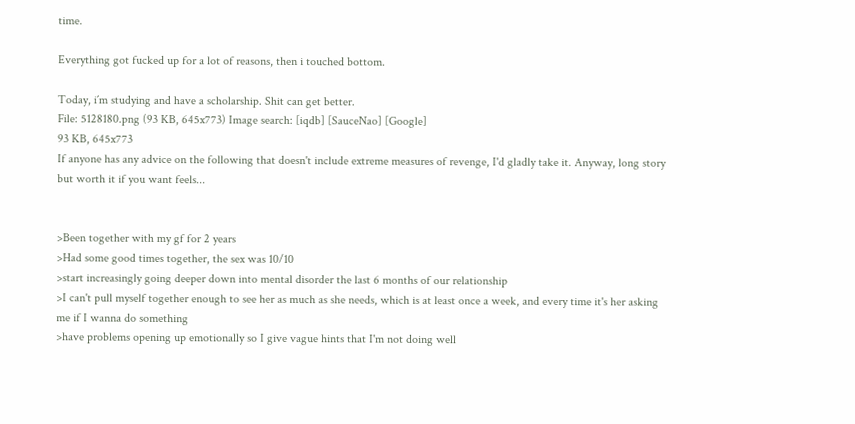time.

Everything got fucked up for a lot of reasons, then i touched bottom.

Today, i´m studying and have a scholarship. Shit can get better.
File: 5128180.png (93 KB, 645x773) Image search: [iqdb] [SauceNao] [Google]
93 KB, 645x773
If anyone has any advice on the following that doesn't include extreme measures of revenge, I'd gladly take it. Anyway, long story but worth it if you want feels...


>Been together with my gf for 2 years
>Had some good times together, the sex was 10/10
>start increasingly going deeper down into mental disorder the last 6 months of our relationship
>I can't pull myself together enough to see her as much as she needs, which is at least once a week, and every time it's her asking me if I wanna do something
>have problems opening up emotionally so I give vague hints that I'm not doing well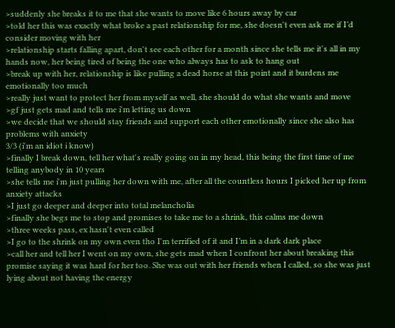>suddenly she breaks it to me that she wants to move like 6 hours away by car
>told her this was exactly what broke a past relationship for me, she doesn't even ask me if I’d consider moving with her
>relationship starts falling apart, don't see each other for a month since she tells me it's all in my hands now, her being tired of being the one who always has to ask to hang out
>break up with her, relationship is like pulling a dead horse at this point and it burdens me emotionally too much
>really just want to protect her from myself as well, she should do what she wants and move
>gf just gets mad and tells me i'm letting us down
>we decide that we should stay friends and support each other emotionally since she also has problems with anxiety
3/3 (i'm an idiot i know)
>finally I break down, tell her what's really going on in my head, this being the first time of me telling anybody in 10 years
>she tells me i'm just pulling her down with me, after all the countless hours I picked her up from anxiety attacks
>I just go deeper and deeper into total melancholia
>finally she begs me to stop and promises to take me to a shrink, this calms me down
>three weeks pass, ex hasn't even called
>I go to the shrink on my own even tho I'm terrified of it and I’m in a dark dark place
>call her and tell her I went on my own, she gets mad when I confront her about breaking this promise saying it was hard for her too. She was out with her friends when I called, so she was just lying about not having the energy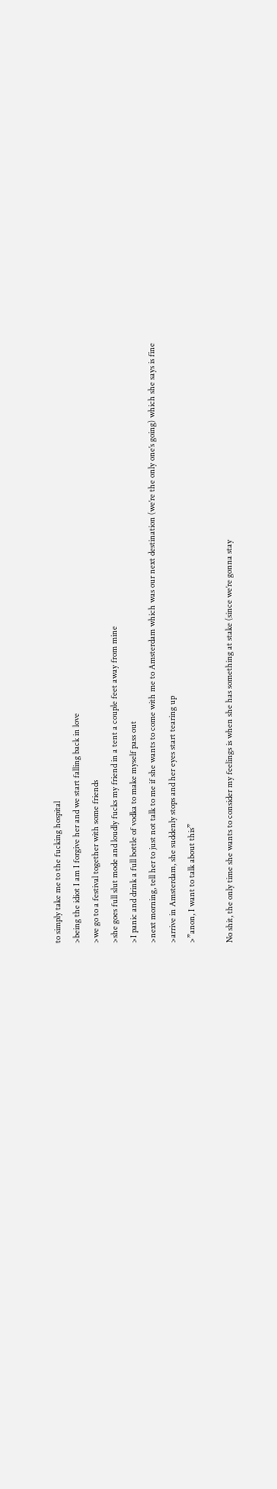to simply take me to the fucking hospital
>being the idiot I am I forgive her and we start falling back in love
>we go to a festival together with some friends
>she goes full slut mode and loudly fucks my friend in a tent a couple feet away from mine
>I panic and drink a full bottle of vodka to make myself pass out
>next morning, tell her to just not talk to me if she wants to come with me to Amsterdam which was our next destination (we’re the only one’s going) which she says is fine
>arrive in Amsterdam, she suddenly stops and her eyes start tearing up
>”anon, I want to talk about this”

No shit, the only time she wants to consider my feelings is when she has something at stake (since we’re gonna stay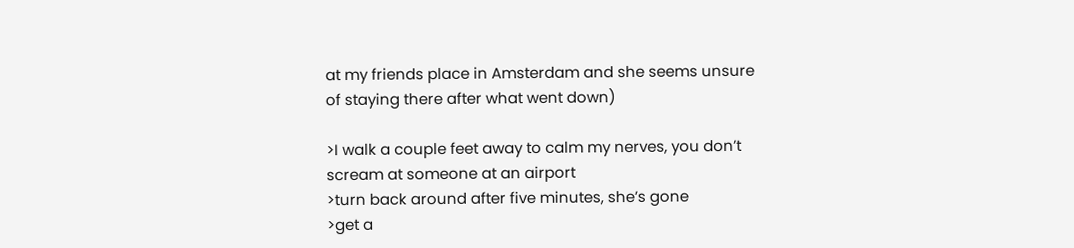at my friends place in Amsterdam and she seems unsure of staying there after what went down)

>I walk a couple feet away to calm my nerves, you don’t scream at someone at an airport
>turn back around after five minutes, she’s gone
>get a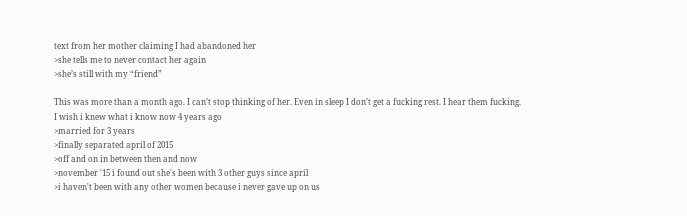text from her mother claiming I had abandoned her
>she tells me to never contact her again
>she’s still with my “friend”

This was more than a month ago. I can’t stop thinking of her. Even in sleep I don’t get a fucking rest. I hear them fucking.
I wish i knew what i know now 4 years ago
>married for 3 years
>finally separated april of 2015
>off and on in between then and now
>november '15 i found out she's been with 3 other guys since april
>i haven't been with any other women because i never gave up on us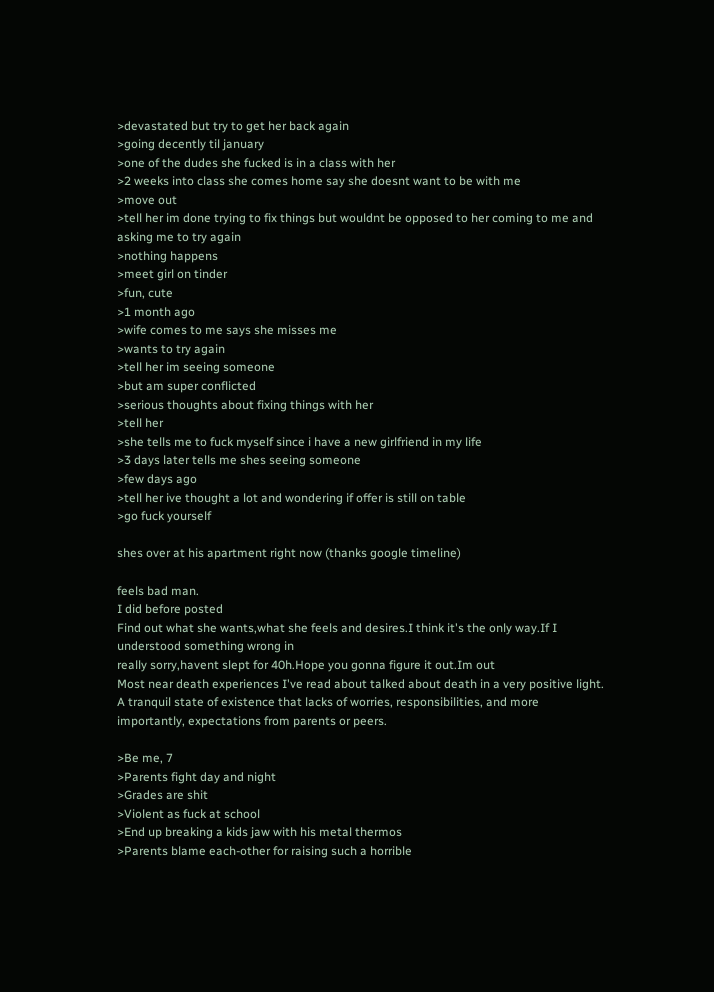>devastated but try to get her back again
>going decently til january
>one of the dudes she fucked is in a class with her
>2 weeks into class she comes home say she doesnt want to be with me
>move out
>tell her im done trying to fix things but wouldnt be opposed to her coming to me and asking me to try again
>nothing happens
>meet girl on tinder
>fun, cute
>1 month ago
>wife comes to me says she misses me
>wants to try again
>tell her im seeing someone
>but am super conflicted
>serious thoughts about fixing things with her
>tell her
>she tells me to fuck myself since i have a new girlfriend in my life
>3 days later tells me shes seeing someone
>few days ago
>tell her ive thought a lot and wondering if offer is still on table
>go fuck yourself

shes over at his apartment right now (thanks google timeline)

feels bad man.
I did before posted
Find out what she wants,what she feels and desires.I think it's the only way.If I understood something wrong in
really sorry,havent slept for 40h.Hope you gonna figure it out.Im out
Most near death experiences I've read about talked about death in a very positive light. A tranquil state of existence that lacks of worries, responsibilities, and more importantly, expectations from parents or peers.

>Be me, 7
>Parents fight day and night
>Grades are shit
>Violent as fuck at school
>End up breaking a kids jaw with his metal thermos
>Parents blame each-other for raising such a horrible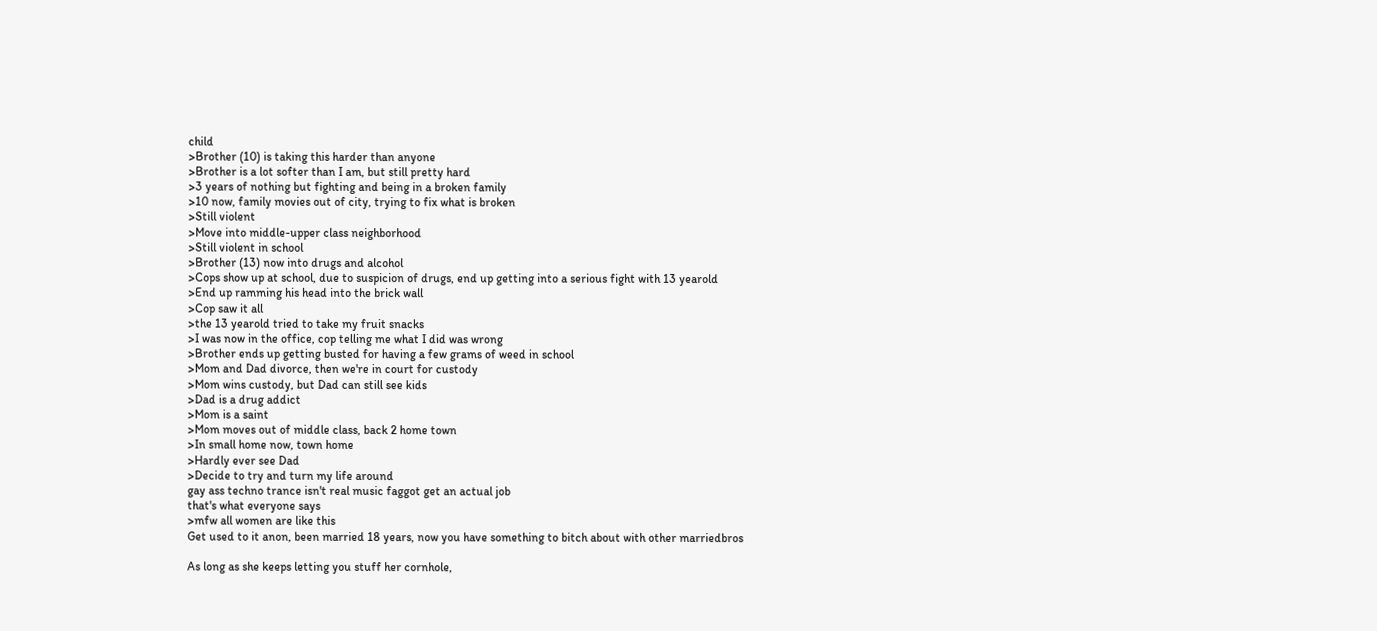child
>Brother (10) is taking this harder than anyone
>Brother is a lot softer than I am, but still pretty hard
>3 years of nothing but fighting and being in a broken family
>10 now, family movies out of city, trying to fix what is broken
>Still violent
>Move into middle-upper class neighborhood
>Still violent in school
>Brother (13) now into drugs and alcohol
>Cops show up at school, due to suspicion of drugs, end up getting into a serious fight with 13 yearold
>End up ramming his head into the brick wall
>Cop saw it all
>the 13 yearold tried to take my fruit snacks
>I was now in the office, cop telling me what I did was wrong
>Brother ends up getting busted for having a few grams of weed in school
>Mom and Dad divorce, then we're in court for custody
>Mom wins custody, but Dad can still see kids
>Dad is a drug addict
>Mom is a saint
>Mom moves out of middle class, back 2 home town
>In small home now, town home
>Hardly ever see Dad
>Decide to try and turn my life around
gay ass techno trance isn't real music faggot get an actual job
that's what everyone says
>mfw all women are like this
Get used to it anon, been married 18 years, now you have something to bitch about with other marriedbros

As long as she keeps letting you stuff her cornhole,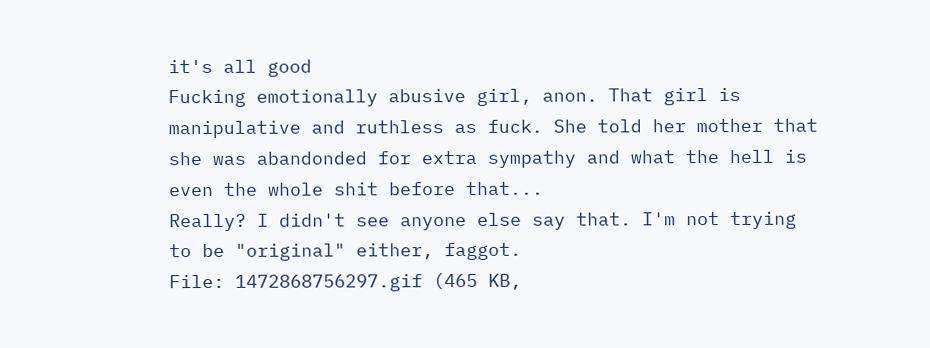it's all good
Fucking emotionally abusive girl, anon. That girl is manipulative and ruthless as fuck. She told her mother that she was abandonded for extra sympathy and what the hell is even the whole shit before that...
Really? I didn't see anyone else say that. I'm not trying to be "original" either, faggot.
File: 1472868756297.gif (465 KB,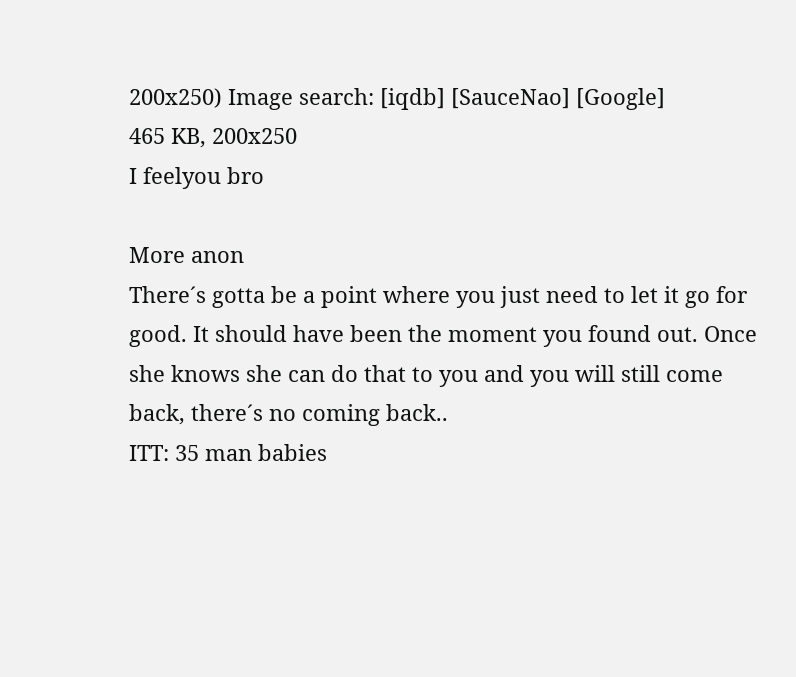200x250) Image search: [iqdb] [SauceNao] [Google]
465 KB, 200x250
I feelyou bro

More anon
There´s gotta be a point where you just need to let it go for good. It should have been the moment you found out. Once she knows she can do that to you and you will still come back, there´s no coming back..
ITT: 35 man babies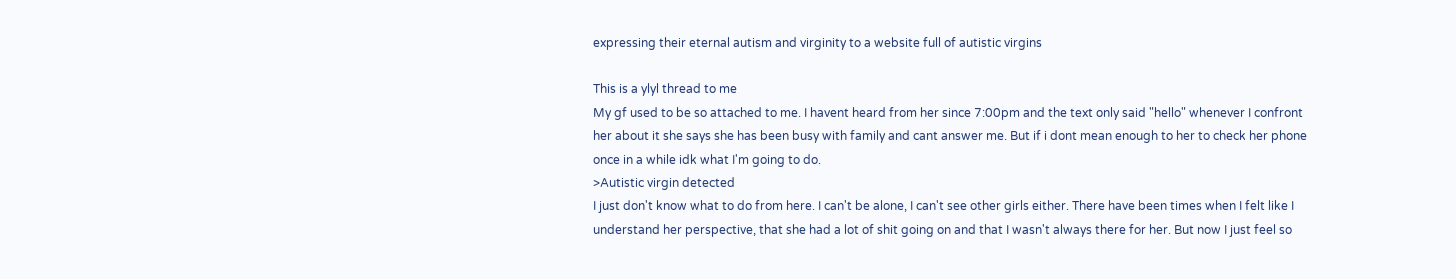expressing their eternal autism and virginity to a website full of autistic virgins

This is a ylyl thread to me
My gf used to be so attached to me. I havent heard from her since 7:00pm and the text only said "hello" whenever I confront her about it she says she has been busy with family and cant answer me. But if i dont mean enough to her to check her phone once in a while idk what I'm going to do.
>Autistic virgin detected
I just don't know what to do from here. I can't be alone, I can't see other girls either. There have been times when I felt like I understand her perspective, that she had a lot of shit going on and that I wasn't always there for her. But now I just feel so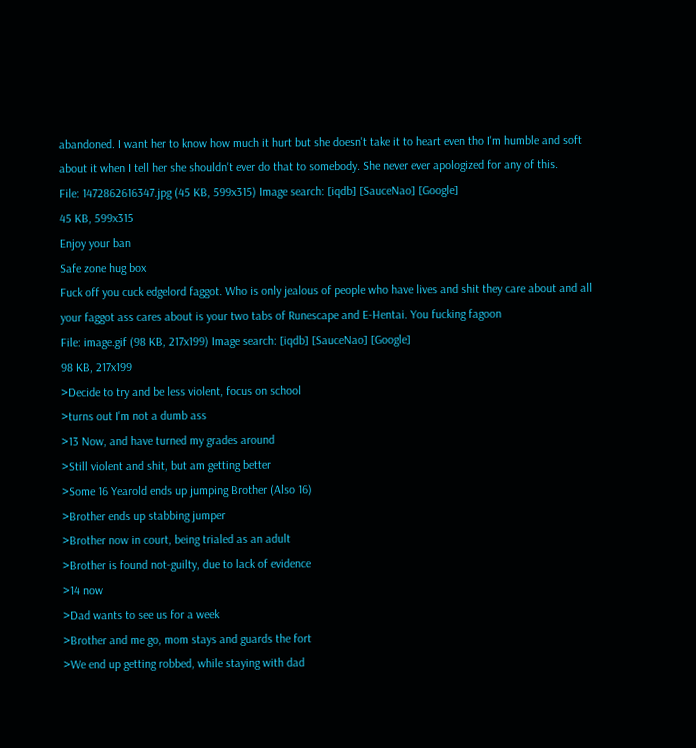abandoned. I want her to know how much it hurt but she doesn't take it to heart even tho I'm humble and soft about it when I tell her she shouldn't ever do that to somebody. She never ever apologized for any of this.
File: 1472862616347.jpg (45 KB, 599x315) Image search: [iqdb] [SauceNao] [Google]
45 KB, 599x315
Enjoy your ban
Safe zone hug box
Fuck off you cuck edgelord faggot. Who is only jealous of people who have lives and shit they care about and all your faggot ass cares about is your two tabs of Runescape and E-Hentai. You fucking fagoon
File: image.gif (98 KB, 217x199) Image search: [iqdb] [SauceNao] [Google]
98 KB, 217x199
>Decide to try and be less violent, focus on school
>turns out I'm not a dumb ass
>13 Now, and have turned my grades around
>Still violent and shit, but am getting better
>Some 16 Yearold ends up jumping Brother (Also 16)
>Brother ends up stabbing jumper
>Brother now in court, being trialed as an adult
>Brother is found not-guilty, due to lack of evidence
>14 now
>Dad wants to see us for a week
>Brother and me go, mom stays and guards the fort
>We end up getting robbed, while staying with dad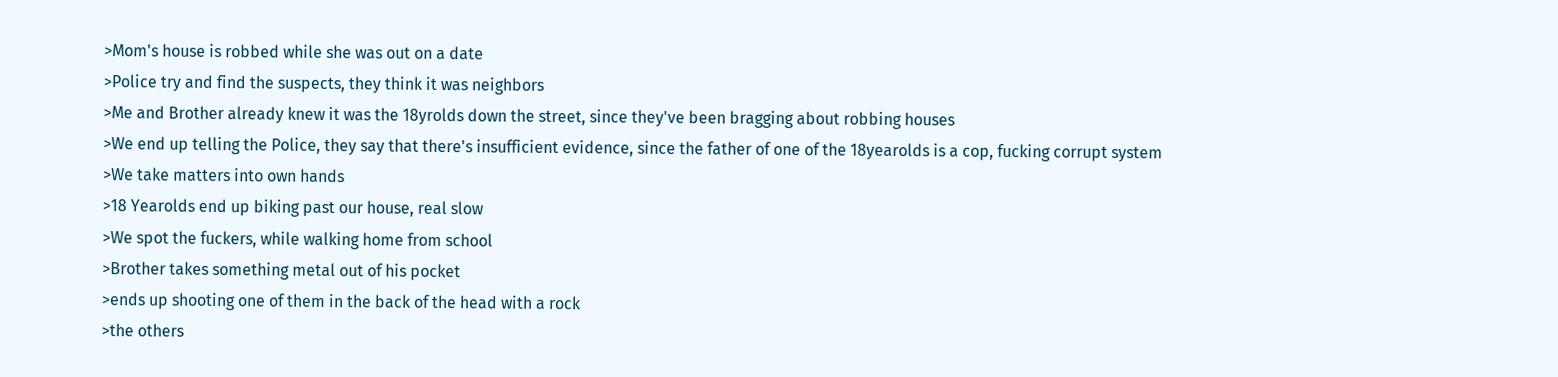>Mom's house is robbed while she was out on a date
>Police try and find the suspects, they think it was neighbors
>Me and Brother already knew it was the 18yrolds down the street, since they've been bragging about robbing houses
>We end up telling the Police, they say that there's insufficient evidence, since the father of one of the 18yearolds is a cop, fucking corrupt system
>We take matters into own hands
>18 Yearolds end up biking past our house, real slow
>We spot the fuckers, while walking home from school
>Brother takes something metal out of his pocket
>ends up shooting one of them in the back of the head with a rock
>the others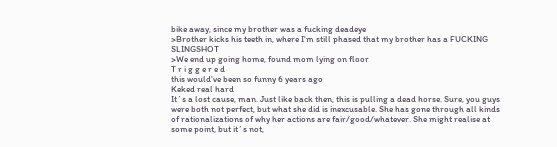bike away, since my brother was a fucking deadeye
>Brother kicks his teeth in, where I'm still phased that my brother has a FUCKING SLINGSHOT
>We end up going home, found mom lying on floor
T r i g g e r e d
this would've been so funny 6 years ago
Keked real hard
It´s a lost cause, man. Just like back then, this is pulling a dead horse. Sure, you guys were both not perfect, but what she did is inexcusable. She has gone through all kinds of rationalizations of why her actions are fair/good/whatever. She might realise at some point, but it´s not,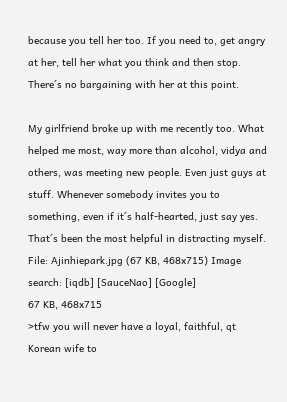because you tell her too. If you need to, get angry at her, tell her what you think and then stop. There´s no bargaining with her at this point.

My girlfriend broke up with me recently too. What helped me most, way more than alcohol, vidya and others, was meeting new people. Even just guys at stuff. Whenever somebody invites you to something, even if it´s half-hearted, just say yes. That´s been the most helpful in distracting myself.
File: Ajinhiepark.jpg (67 KB, 468x715) Image search: [iqdb] [SauceNao] [Google]
67 KB, 468x715
>tfw you will never have a loyal, faithful, qt Korean wife to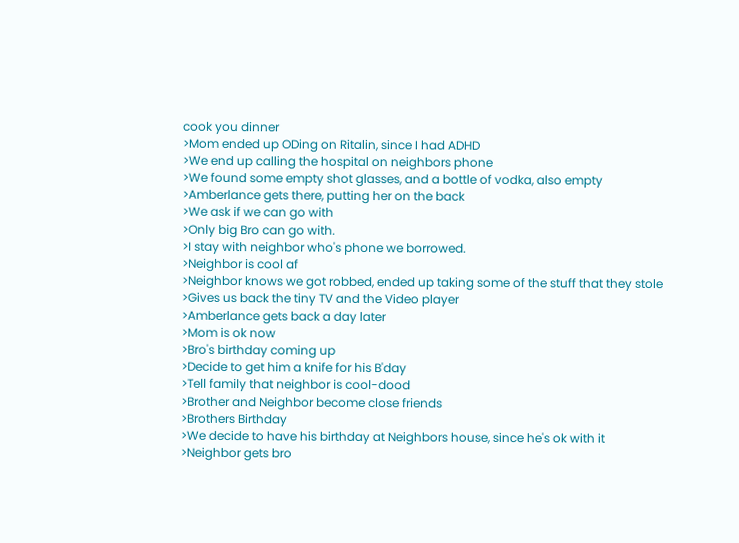cook you dinner
>Mom ended up ODing on Ritalin, since I had ADHD
>We end up calling the hospital on neighbors phone
>We found some empty shot glasses, and a bottle of vodka, also empty
>Amberlance gets there, putting her on the back
>We ask if we can go with
>Only big Bro can go with.
>I stay with neighbor who's phone we borrowed.
>Neighbor is cool af
>Neighbor knows we got robbed, ended up taking some of the stuff that they stole
>Gives us back the tiny TV and the Video player
>Amberlance gets back a day later
>Mom is ok now
>Bro's birthday coming up
>Decide to get him a knife for his B'day
>Tell family that neighbor is cool-dood
>Brother and Neighbor become close friends
>Brothers Birthday
>We decide to have his birthday at Neighbors house, since he's ok with it
>Neighbor gets bro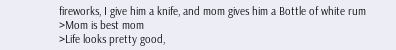fireworks, I give him a knife, and mom gives him a Bottle of white rum
>Mom is best mom
>Life looks pretty good,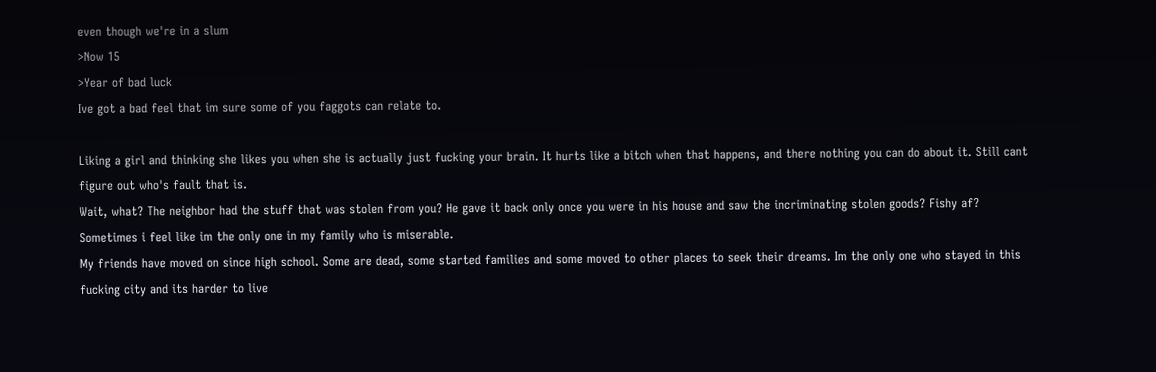even though we're in a slum
>Now 15
>Year of bad luck
Ive got a bad feel that im sure some of you faggots can relate to.

Liking a girl and thinking she likes you when she is actually just fucking your brain. It hurts like a bitch when that happens, and there nothing you can do about it. Still cant figure out who's fault that is.
Wait, what? The neighbor had the stuff that was stolen from you? He gave it back only once you were in his house and saw the incriminating stolen goods? Fishy af?
Sometimes i feel like im the only one in my family who is miserable.
My friends have moved on since high school. Some are dead, some started families and some moved to other places to seek their dreams. Im the only one who stayed in this fucking city and its harder to live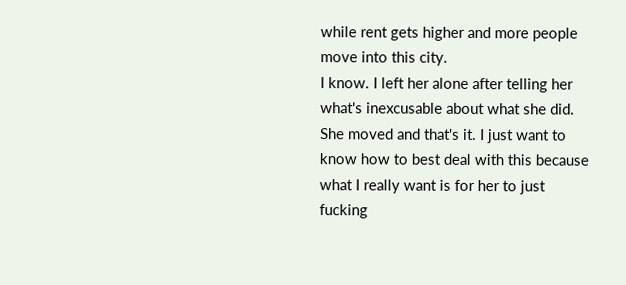while rent gets higher and more people move into this city.
I know. I left her alone after telling her what's inexcusable about what she did. She moved and that's it. I just want to know how to best deal with this because what I really want is for her to just fucking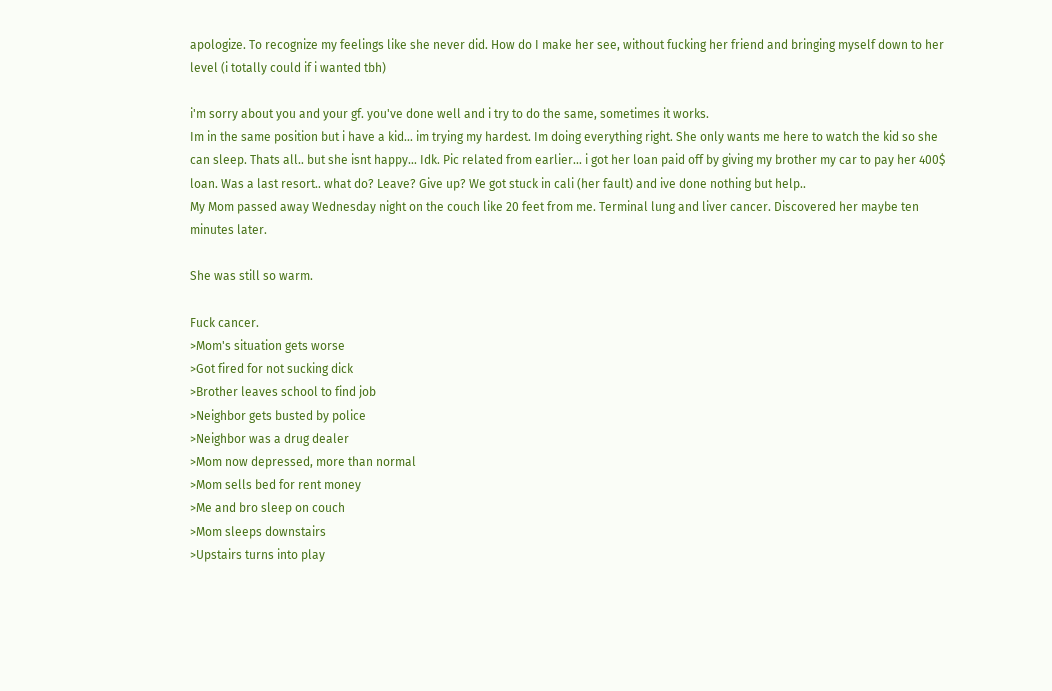apologize. To recognize my feelings like she never did. How do I make her see, without fucking her friend and bringing myself down to her level (i totally could if i wanted tbh)

i'm sorry about you and your gf. you've done well and i try to do the same, sometimes it works.
Im in the same position but i have a kid... im trying my hardest. Im doing everything right. She only wants me here to watch the kid so she can sleep. Thats all.. but she isnt happy... Idk. Pic related from earlier... i got her loan paid off by giving my brother my car to pay her 400$ loan. Was a last resort.. what do? Leave? Give up? We got stuck in cali (her fault) and ive done nothing but help..
My Mom passed away Wednesday night on the couch like 20 feet from me. Terminal lung and liver cancer. Discovered her maybe ten minutes later.

She was still so warm.

Fuck cancer.
>Mom's situation gets worse
>Got fired for not sucking dick
>Brother leaves school to find job
>Neighbor gets busted by police
>Neighbor was a drug dealer
>Mom now depressed, more than normal
>Mom sells bed for rent money
>Me and bro sleep on couch
>Mom sleeps downstairs
>Upstairs turns into play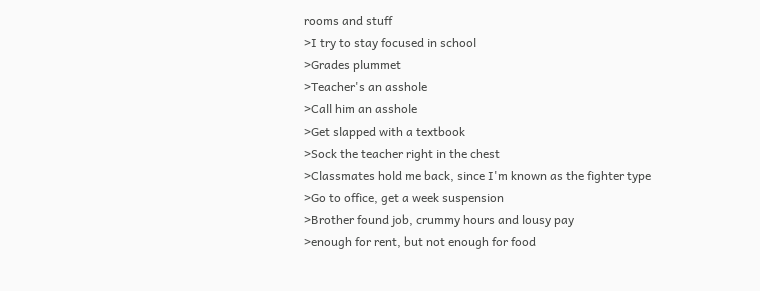rooms and stuff
>I try to stay focused in school
>Grades plummet
>Teacher's an asshole
>Call him an asshole
>Get slapped with a textbook
>Sock the teacher right in the chest
>Classmates hold me back, since I'm known as the fighter type
>Go to office, get a week suspension
>Brother found job, crummy hours and lousy pay
>enough for rent, but not enough for food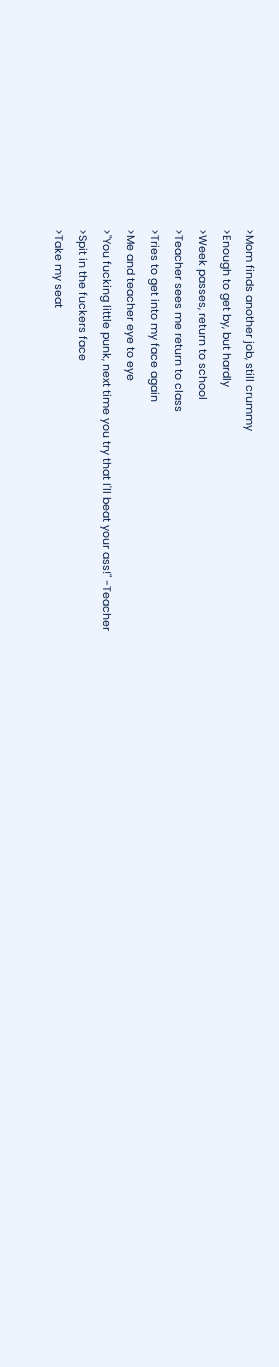>Mom finds another job, still crummy
>Enough to get by, but hardly
>Week passes, return to school
>Teacher sees me return to class
>Tries to get into my face again
>Me and teacher eye to eye
>"You fucking little punk, next time you try that I'll beat your ass!" -Teacher
>Spit in the fuckers face
>Take my seat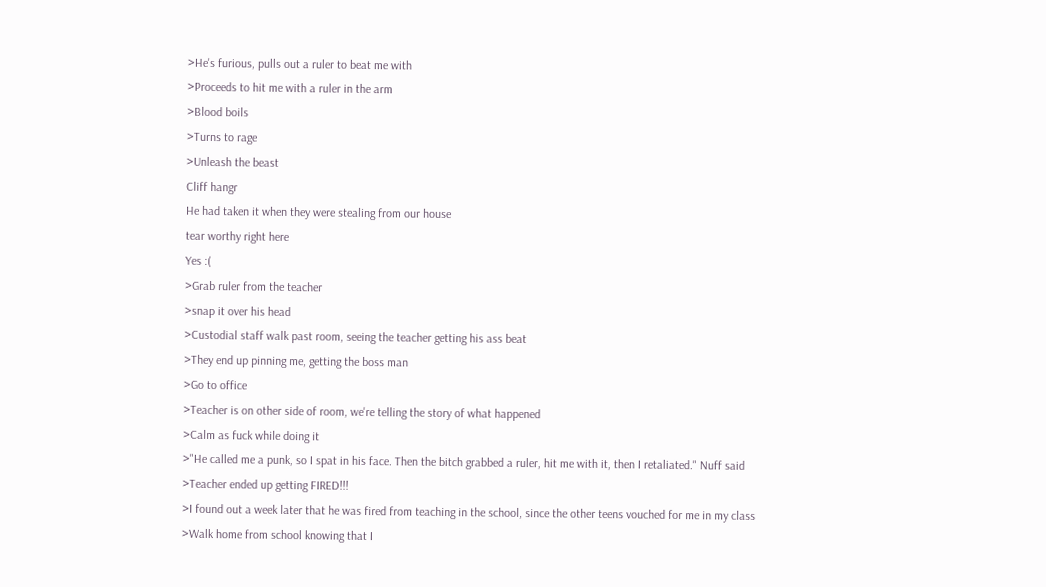>He's furious, pulls out a ruler to beat me with
>Proceeds to hit me with a ruler in the arm
>Blood boils
>Turns to rage
>Unleash the beast
Cliff hangr
He had taken it when they were stealing from our house
tear worthy right here
Yes :(
>Grab ruler from the teacher
>snap it over his head
>Custodial staff walk past room, seeing the teacher getting his ass beat
>They end up pinning me, getting the boss man
>Go to office
>Teacher is on other side of room, we're telling the story of what happened
>Calm as fuck while doing it
>"He called me a punk, so I spat in his face. Then the bitch grabbed a ruler, hit me with it, then I retaliated." Nuff said
>Teacher ended up getting FIRED!!!
>I found out a week later that he was fired from teaching in the school, since the other teens vouched for me in my class
>Walk home from school knowing that I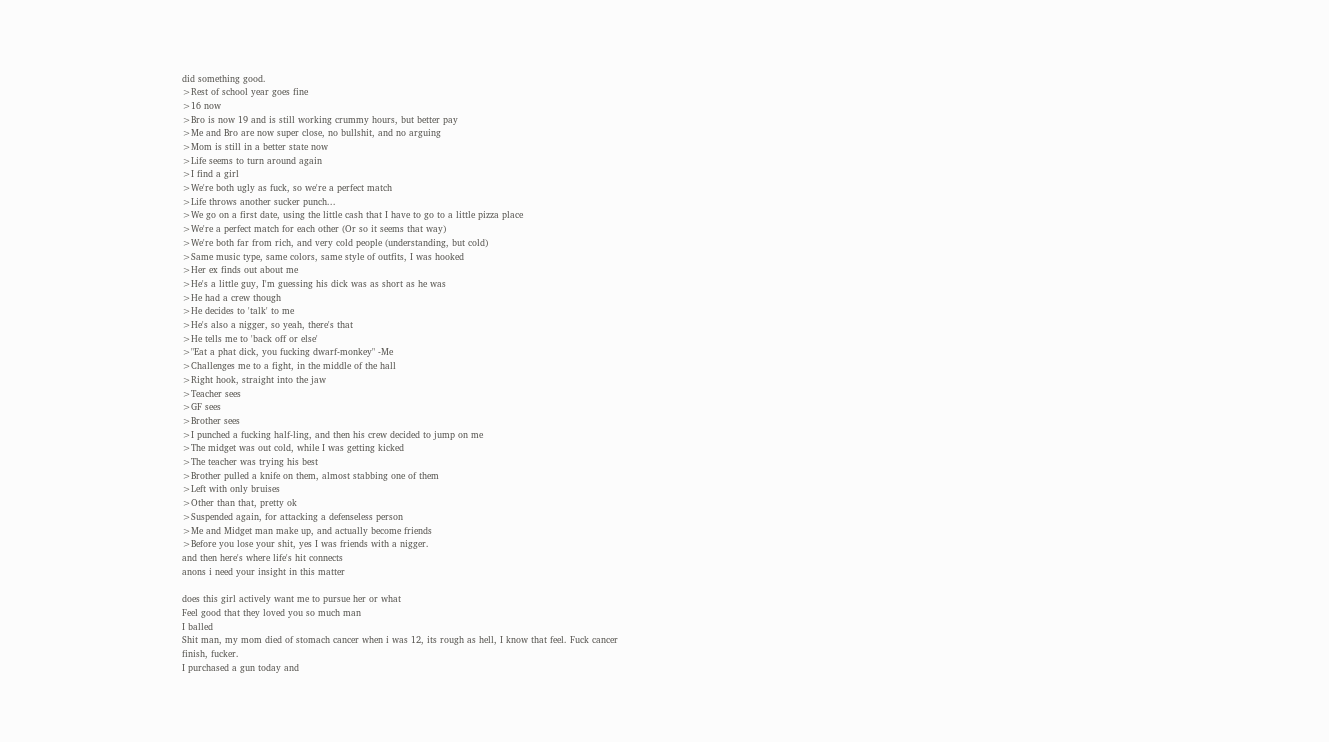did something good.
>Rest of school year goes fine
>16 now
>Bro is now 19 and is still working crummy hours, but better pay
>Me and Bro are now super close, no bullshit, and no arguing
>Mom is still in a better state now
>Life seems to turn around again
>I find a girl
>We're both ugly as fuck, so we're a perfect match
>Life throws another sucker punch...
>We go on a first date, using the little cash that I have to go to a little pizza place
>We're a perfect match for each other (Or so it seems that way)
>We're both far from rich, and very cold people (understanding, but cold)
>Same music type, same colors, same style of outfits, I was hooked
>Her ex finds out about me
>He's a little guy, I'm guessing his dick was as short as he was
>He had a crew though
>He decides to 'talk' to me
>He's also a nigger, so yeah, there's that
>He tells me to 'back off or else'
>"Eat a phat dick, you fucking dwarf-monkey" -Me
>Challenges me to a fight, in the middle of the hall
>Right hook, straight into the jaw
>Teacher sees
>GF sees
>Brother sees
>I punched a fucking half-ling, and then his crew decided to jump on me
>The midget was out cold, while I was getting kicked
>The teacher was trying his best
>Brother pulled a knife on them, almost stabbing one of them
>Left with only bruises
>Other than that, pretty ok
>Suspended again, for attacking a defenseless person
>Me and Midget man make up, and actually become friends
>Before you lose your shit, yes I was friends with a nigger.
and then here's where life's hit connects
anons i need your insight in this matter

does this girl actively want me to pursue her or what
Feel good that they loved you so much man
I balled
Shit man, my mom died of stomach cancer when i was 12, its rough as hell, I know that feel. Fuck cancer
finish, fucker.
I purchased a gun today and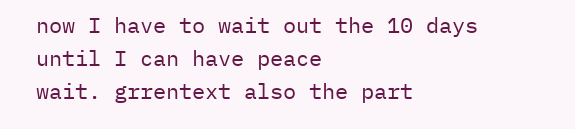now I have to wait out the 10 days until I can have peace
wait. grrentext also the part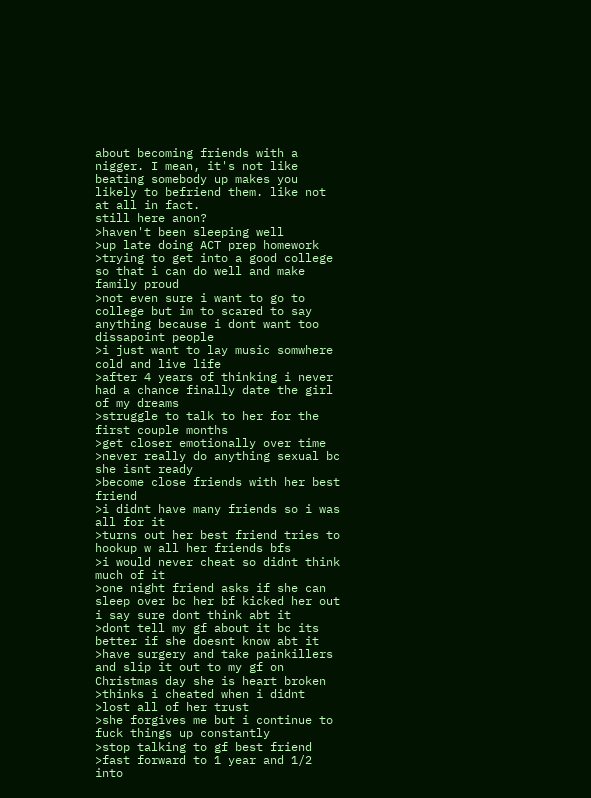about becoming friends with a nigger. I mean, it's not like beating somebody up makes you likely to befriend them. like not at all in fact.
still here anon?
>haven't been sleeping well
>up late doing ACT prep homework
>trying to get into a good college so that i can do well and make family proud
>not even sure i want to go to college but im to scared to say anything because i dont want too dissapoint people
>i just want to lay music somwhere cold and live life
>after 4 years of thinking i never had a chance finally date the girl of my dreams
>struggle to talk to her for the first couple months
>get closer emotionally over time
>never really do anything sexual bc she isnt ready
>become close friends with her best friend
>i didnt have many friends so i was all for it
>turns out her best friend tries to hookup w all her friends bfs
>i would never cheat so didnt think much of it
>one night friend asks if she can sleep over bc her bf kicked her out i say sure dont think abt it
>dont tell my gf about it bc its better if she doesnt know abt it
>have surgery and take painkillers and slip it out to my gf on Christmas day she is heart broken
>thinks i cheated when i didnt
>lost all of her trust
>she forgives me but i continue to fuck things up constantly
>stop talking to gf best friend
>fast forward to 1 year and 1/2 into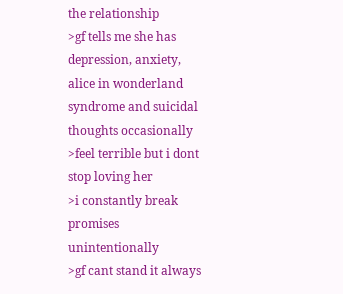the relationship
>gf tells me she has depression, anxiety, alice in wonderland syndrome and suicidal thoughts occasionally
>feel terrible but i dont stop loving her
>i constantly break promises unintentionally
>gf cant stand it always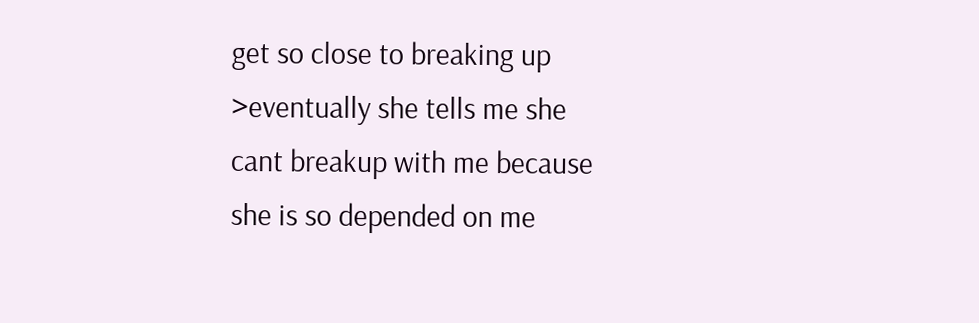get so close to breaking up
>eventually she tells me she cant breakup with me because she is so depended on me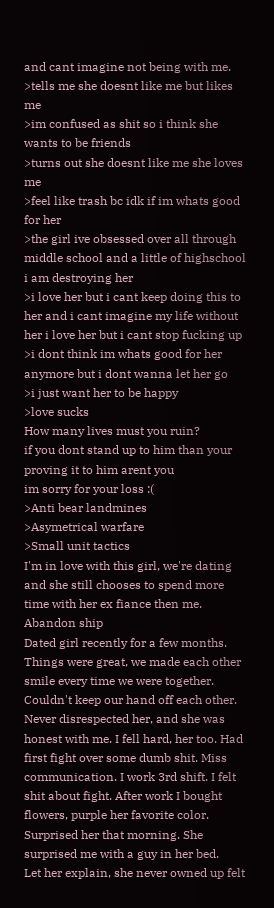and cant imagine not being with me.
>tells me she doesnt like me but likes me
>im confused as shit so i think she wants to be friends
>turns out she doesnt like me she loves me
>feel like trash bc idk if im whats good for her
>the girl ive obsessed over all through middle school and a little of highschool i am destroying her
>i love her but i cant keep doing this to her and i cant imagine my life without her i love her but i cant stop fucking up
>i dont think im whats good for her anymore but i dont wanna let her go
>i just want her to be happy
>love sucks
How many lives must you ruin?
if you dont stand up to him than your proving it to him arent you
im sorry for your loss :(
>Anti bear landmines
>Asymetrical warfare
>Small unit tactics
I'm in love with this girl, we're dating and she still chooses to spend more time with her ex fiance then me.
Abandon ship
Dated girl recently for a few months. Things were great, we made each other smile every time we were together. Couldn't keep our hand off each other. Never disrespected her, and she was honest with me. I fell hard, her too. Had first fight over some dumb shit. Miss communication. I work 3rd shift. I felt shit about fight. After work I bought flowers, purple her favorite color. Surprised her that morning. She surprised me with a guy in her bed.
Let her explain, she never owned up felt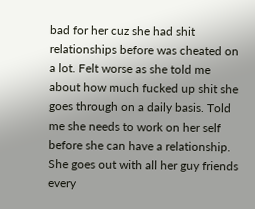bad for her cuz she had shit relationships before was cheated on a lot. Felt worse as she told me about how much fucked up shit she goes through on a daily basis. Told me she needs to work on her self before she can have a relationship. She goes out with all her guy friends every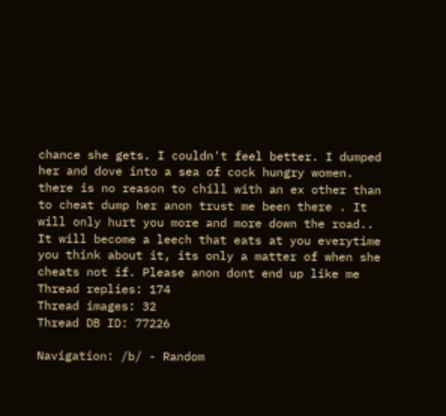chance she gets. I couldn't feel better. I dumped her and dove into a sea of cock hungry women.
there is no reason to chill with an ex other than to cheat dump her anon trust me been there . It will only hurt you more and more down the road.. It will become a leech that eats at you everytime you think about it, its only a matter of when she cheats not if. Please anon dont end up like me
Thread replies: 174
Thread images: 32
Thread DB ID: 77226

Navigation: /b/ - Random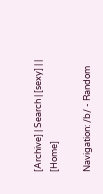[Archive] | Search | [sexy] | | [Home]

Navigation: /b/ - Random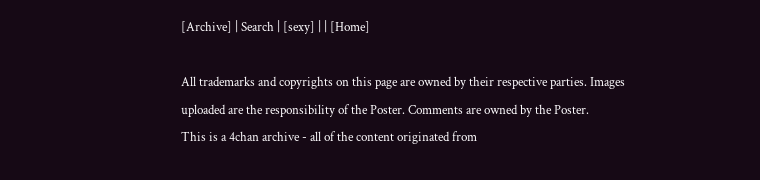[Archive] | Search | [sexy] | | [Home]

All trademarks and copyrights on this page are owned by their respective parties. Images uploaded are the responsibility of the Poster. Comments are owned by the Poster.
This is a 4chan archive - all of the content originated from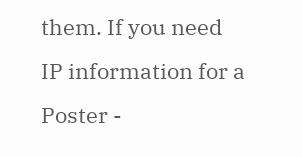them. If you need IP information for a Poster -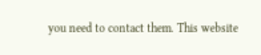you need to contact them. This website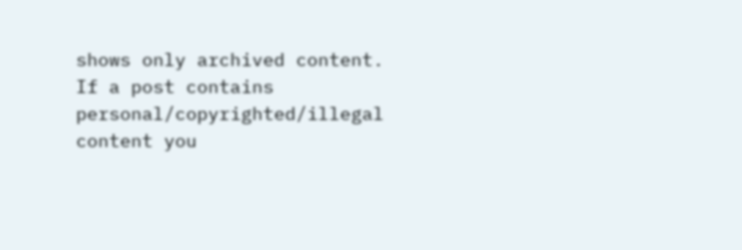shows only archived content.
If a post contains personal/copyrighted/illegal content you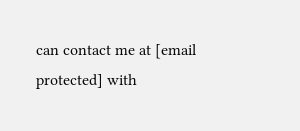can contact me at [email protected] with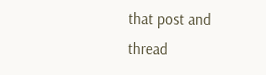that post and thread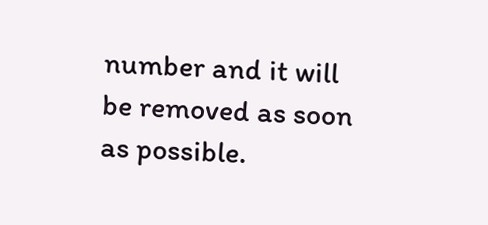number and it will be removed as soon as possible.